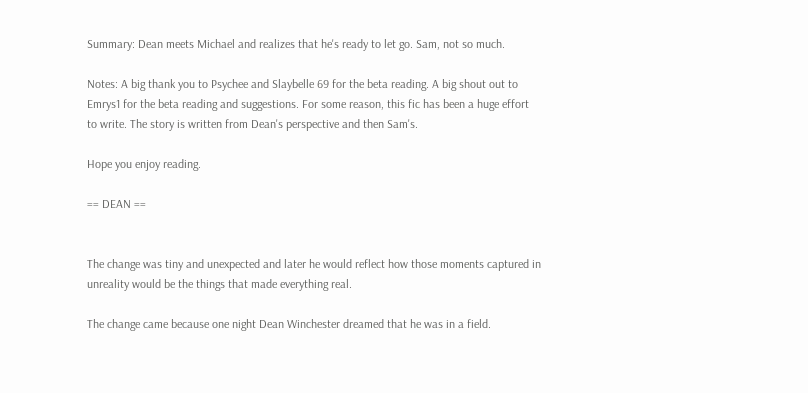Summary: Dean meets Michael and realizes that he's ready to let go. Sam, not so much.

Notes: A big thank you to Psychee and Slaybelle 69 for the beta reading. A big shout out to Emrys1 for the beta reading and suggestions. For some reason, this fic has been a huge effort to write. The story is written from Dean's perspective and then Sam's.

Hope you enjoy reading.

== DEAN ==


The change was tiny and unexpected and later he would reflect how those moments captured in unreality would be the things that made everything real.

The change came because one night Dean Winchester dreamed that he was in a field.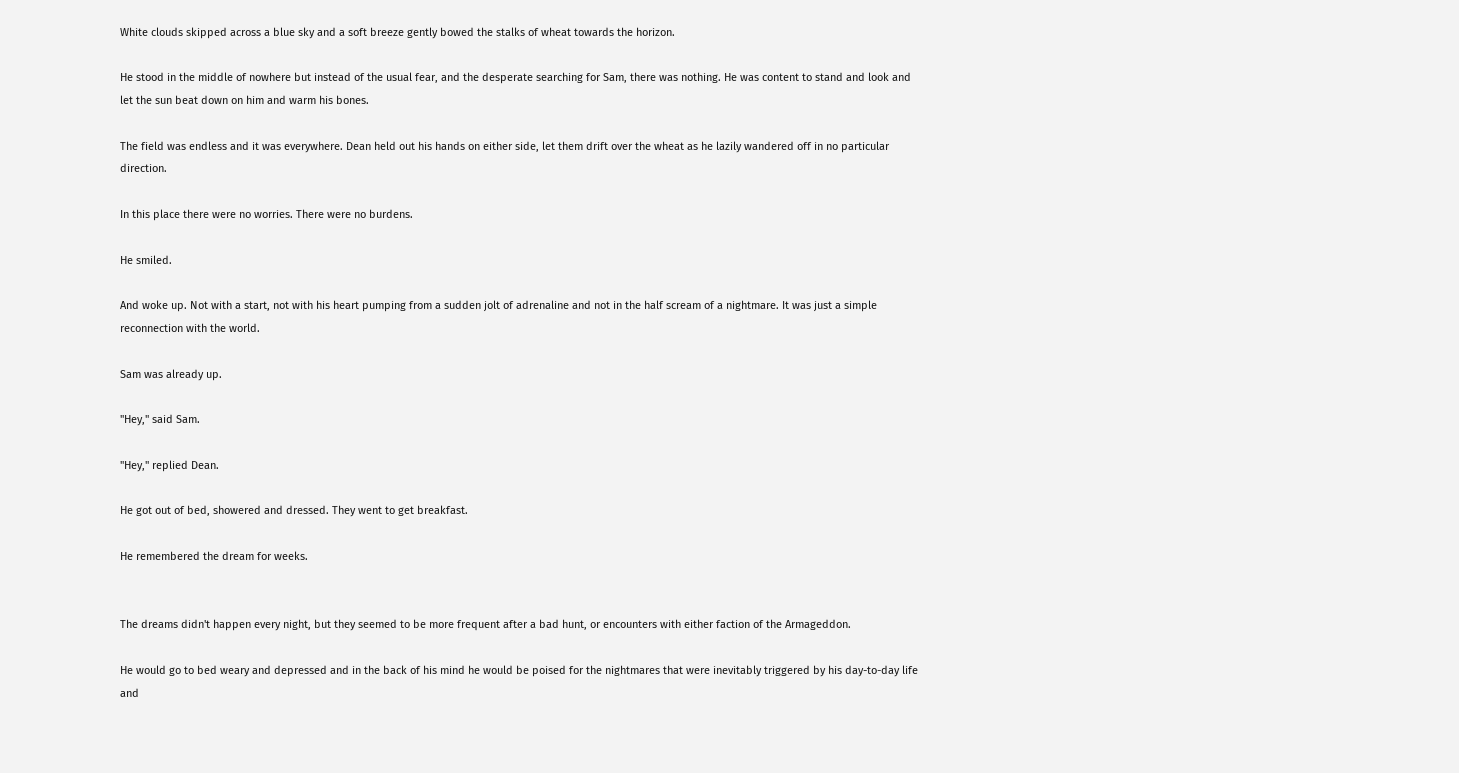White clouds skipped across a blue sky and a soft breeze gently bowed the stalks of wheat towards the horizon.

He stood in the middle of nowhere but instead of the usual fear, and the desperate searching for Sam, there was nothing. He was content to stand and look and let the sun beat down on him and warm his bones.

The field was endless and it was everywhere. Dean held out his hands on either side, let them drift over the wheat as he lazily wandered off in no particular direction.

In this place there were no worries. There were no burdens.

He smiled.

And woke up. Not with a start, not with his heart pumping from a sudden jolt of adrenaline and not in the half scream of a nightmare. It was just a simple reconnection with the world.

Sam was already up.

"Hey," said Sam.

"Hey," replied Dean.

He got out of bed, showered and dressed. They went to get breakfast.

He remembered the dream for weeks.


The dreams didn't happen every night, but they seemed to be more frequent after a bad hunt, or encounters with either faction of the Armageddon.

He would go to bed weary and depressed and in the back of his mind he would be poised for the nightmares that were inevitably triggered by his day-to-day life and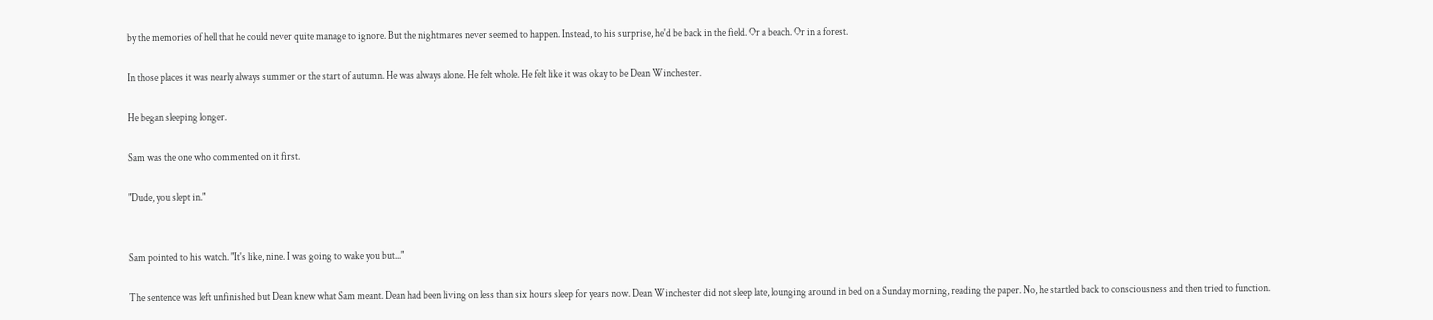by the memories of hell that he could never quite manage to ignore. But the nightmares never seemed to happen. Instead, to his surprise, he'd be back in the field. Or a beach. Or in a forest.

In those places it was nearly always summer or the start of autumn. He was always alone. He felt whole. He felt like it was okay to be Dean Winchester.

He began sleeping longer.

Sam was the one who commented on it first.

"Dude, you slept in."


Sam pointed to his watch. "It's like, nine. I was going to wake you but..."

The sentence was left unfinished but Dean knew what Sam meant. Dean had been living on less than six hours sleep for years now. Dean Winchester did not sleep late, lounging around in bed on a Sunday morning, reading the paper. No, he startled back to consciousness and then tried to function.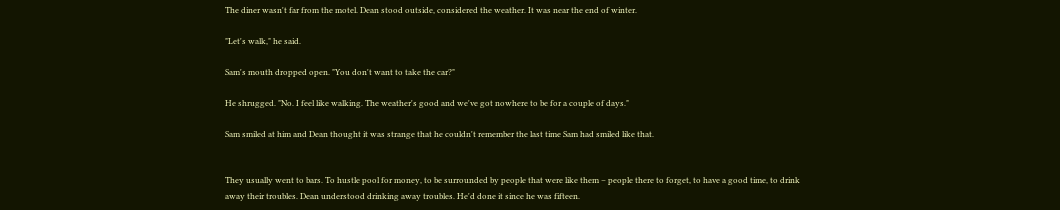The diner wasn't far from the motel. Dean stood outside, considered the weather. It was near the end of winter.

"Let's walk," he said.

Sam's mouth dropped open. "You don't want to take the car?"

He shrugged. "No. I feel like walking. The weather's good and we've got nowhere to be for a couple of days."

Sam smiled at him and Dean thought it was strange that he couldn't remember the last time Sam had smiled like that.


They usually went to bars. To hustle pool for money, to be surrounded by people that were like them – people there to forget, to have a good time, to drink away their troubles. Dean understood drinking away troubles. He'd done it since he was fifteen.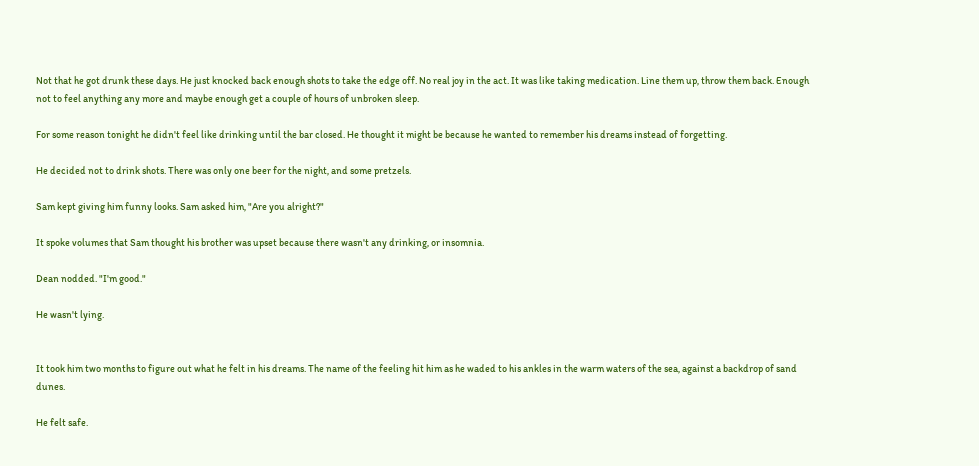Not that he got drunk these days. He just knocked back enough shots to take the edge off. No real joy in the act. It was like taking medication. Line them up, throw them back. Enough not to feel anything any more and maybe enough get a couple of hours of unbroken sleep.

For some reason tonight he didn't feel like drinking until the bar closed. He thought it might be because he wanted to remember his dreams instead of forgetting.

He decided not to drink shots. There was only one beer for the night, and some pretzels.

Sam kept giving him funny looks. Sam asked him, "Are you alright?"

It spoke volumes that Sam thought his brother was upset because there wasn't any drinking, or insomnia.

Dean nodded. "I'm good."

He wasn't lying.


It took him two months to figure out what he felt in his dreams. The name of the feeling hit him as he waded to his ankles in the warm waters of the sea, against a backdrop of sand dunes.

He felt safe.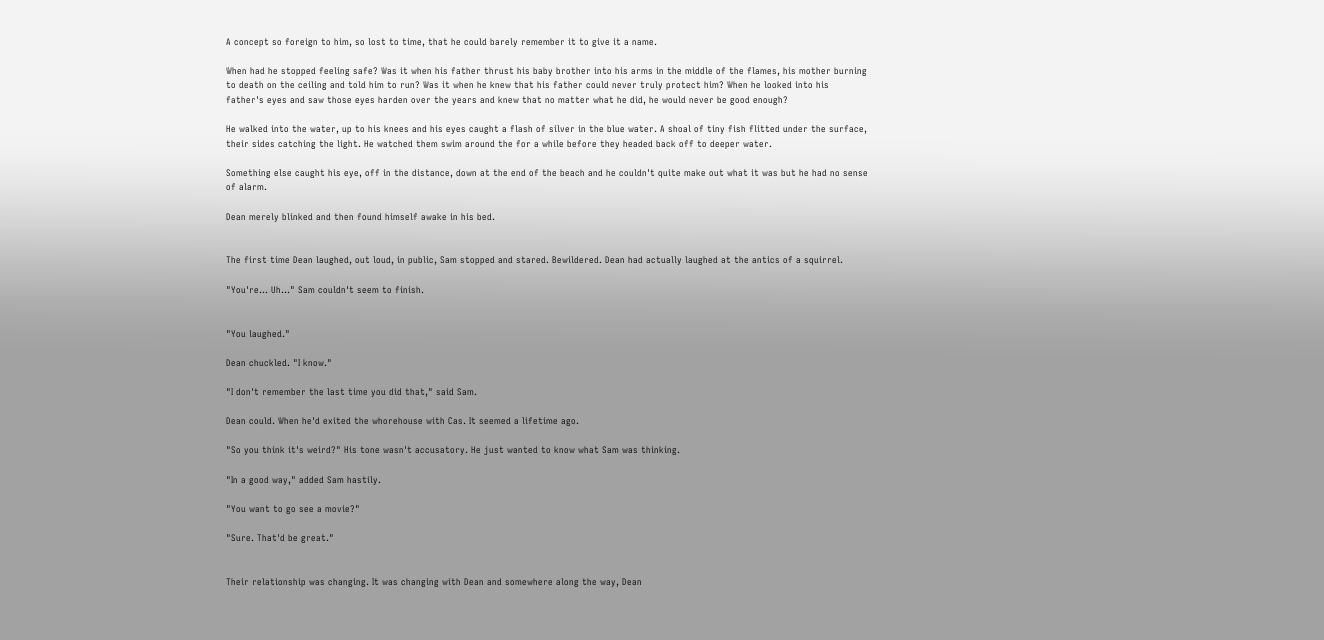A concept so foreign to him, so lost to time, that he could barely remember it to give it a name.

When had he stopped feeling safe? Was it when his father thrust his baby brother into his arms in the middle of the flames, his mother burning to death on the ceiling and told him to run? Was it when he knew that his father could never truly protect him? When he looked into his father's eyes and saw those eyes harden over the years and knew that no matter what he did, he would never be good enough?

He walked into the water, up to his knees and his eyes caught a flash of silver in the blue water. A shoal of tiny fish flitted under the surface, their sides catching the light. He watched them swim around the for a while before they headed back off to deeper water.

Something else caught his eye, off in the distance, down at the end of the beach and he couldn't quite make out what it was but he had no sense of alarm.

Dean merely blinked and then found himself awake in his bed.


The first time Dean laughed, out loud, in public, Sam stopped and stared. Bewildered. Dean had actually laughed at the antics of a squirrel.

"You're... Uh..." Sam couldn't seem to finish.


"You laughed."

Dean chuckled. "I know."

"I don't remember the last time you did that," said Sam.

Dean could. When he'd exited the whorehouse with Cas. It seemed a lifetime ago.

"So you think it's weird?" His tone wasn't accusatory. He just wanted to know what Sam was thinking.

"In a good way," added Sam hastily.

"You want to go see a movie?"

"Sure. That'd be great."


Their relationship was changing. It was changing with Dean and somewhere along the way, Dean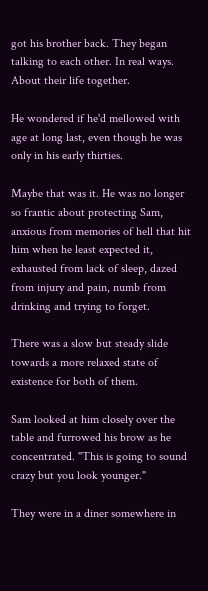got his brother back. They began talking to each other. In real ways. About their life together.

He wondered if he'd mellowed with age at long last, even though he was only in his early thirties.

Maybe that was it. He was no longer so frantic about protecting Sam, anxious from memories of hell that hit him when he least expected it, exhausted from lack of sleep, dazed from injury and pain, numb from drinking and trying to forget.

There was a slow but steady slide towards a more relaxed state of existence for both of them.

Sam looked at him closely over the table and furrowed his brow as he concentrated. "This is going to sound crazy but you look younger."

They were in a diner somewhere in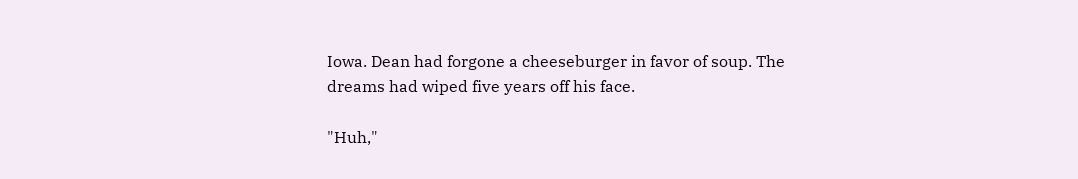Iowa. Dean had forgone a cheeseburger in favor of soup. The dreams had wiped five years off his face.

"Huh,"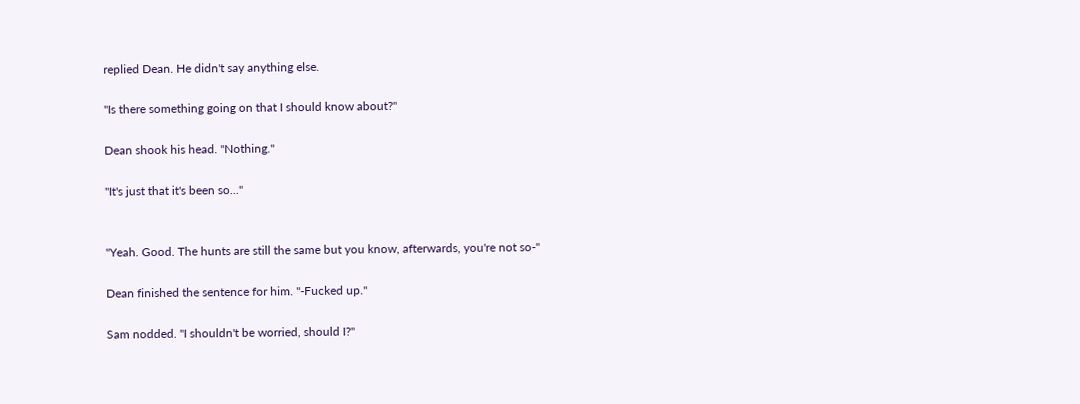replied Dean. He didn't say anything else.

"Is there something going on that I should know about?"

Dean shook his head. "Nothing."

"It's just that it's been so..."


"Yeah. Good. The hunts are still the same but you know, afterwards, you're not so-"

Dean finished the sentence for him. "-Fucked up."

Sam nodded. "I shouldn't be worried, should I?"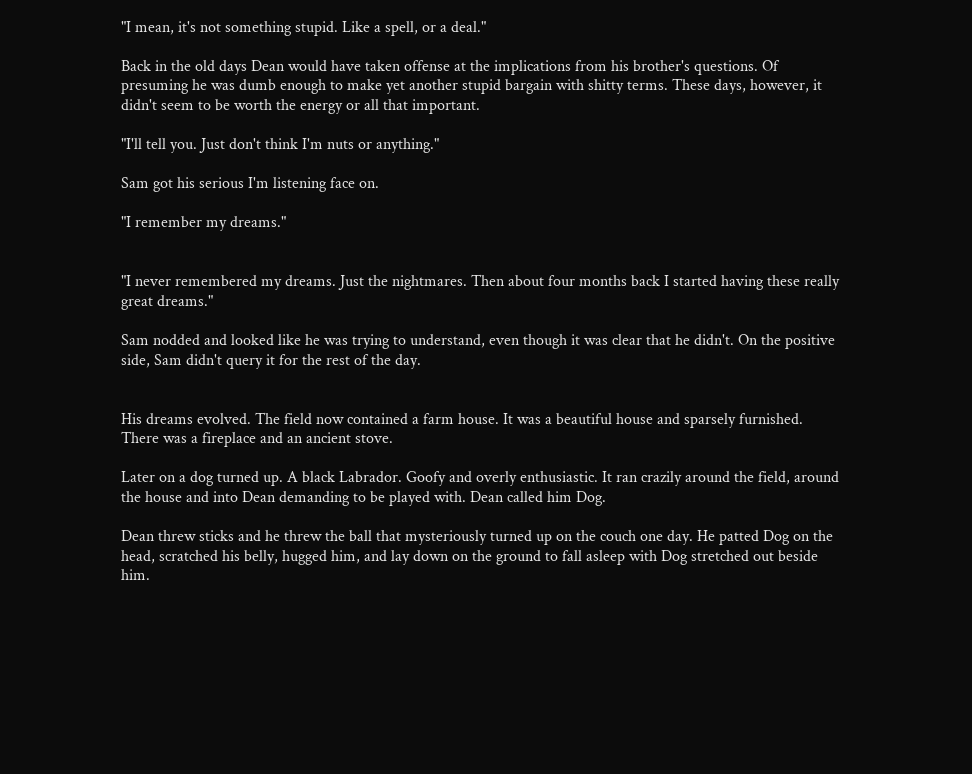"I mean, it's not something stupid. Like a spell, or a deal."

Back in the old days Dean would have taken offense at the implications from his brother's questions. Of presuming he was dumb enough to make yet another stupid bargain with shitty terms. These days, however, it didn't seem to be worth the energy or all that important.

"I'll tell you. Just don't think I'm nuts or anything."

Sam got his serious I'm listening face on.

"I remember my dreams."


"I never remembered my dreams. Just the nightmares. Then about four months back I started having these really great dreams."

Sam nodded and looked like he was trying to understand, even though it was clear that he didn't. On the positive side, Sam didn't query it for the rest of the day.


His dreams evolved. The field now contained a farm house. It was a beautiful house and sparsely furnished. There was a fireplace and an ancient stove.

Later on a dog turned up. A black Labrador. Goofy and overly enthusiastic. It ran crazily around the field, around the house and into Dean demanding to be played with. Dean called him Dog.

Dean threw sticks and he threw the ball that mysteriously turned up on the couch one day. He patted Dog on the head, scratched his belly, hugged him, and lay down on the ground to fall asleep with Dog stretched out beside him.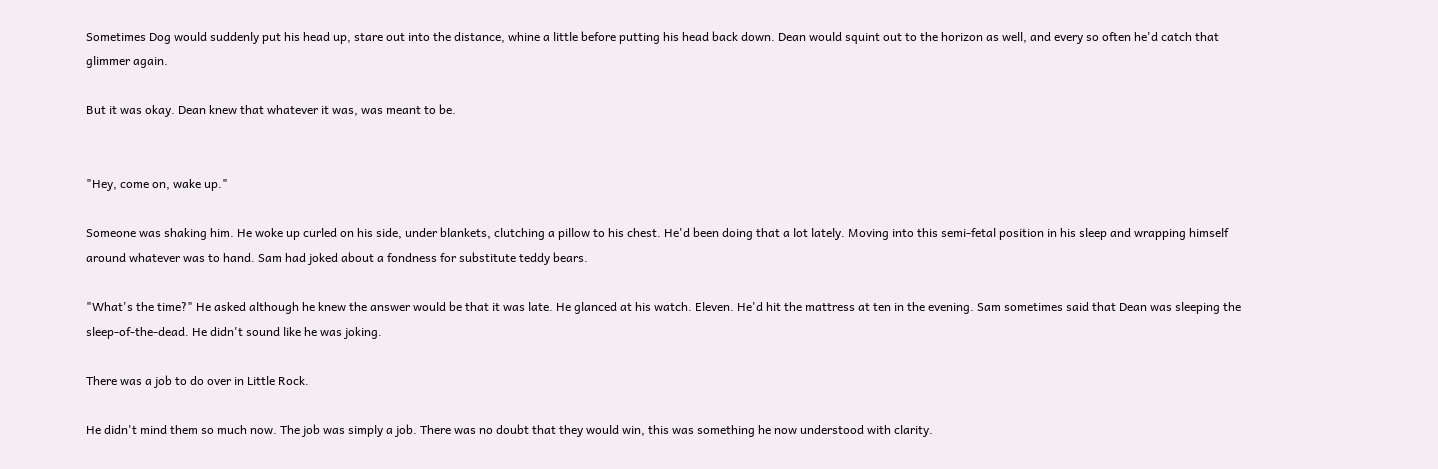Sometimes Dog would suddenly put his head up, stare out into the distance, whine a little before putting his head back down. Dean would squint out to the horizon as well, and every so often he'd catch that glimmer again.

But it was okay. Dean knew that whatever it was, was meant to be.


"Hey, come on, wake up."

Someone was shaking him. He woke up curled on his side, under blankets, clutching a pillow to his chest. He'd been doing that a lot lately. Moving into this semi-fetal position in his sleep and wrapping himself around whatever was to hand. Sam had joked about a fondness for substitute teddy bears.

"What's the time?" He asked although he knew the answer would be that it was late. He glanced at his watch. Eleven. He'd hit the mattress at ten in the evening. Sam sometimes said that Dean was sleeping the sleep-of-the-dead. He didn't sound like he was joking.

There was a job to do over in Little Rock.

He didn't mind them so much now. The job was simply a job. There was no doubt that they would win, this was something he now understood with clarity.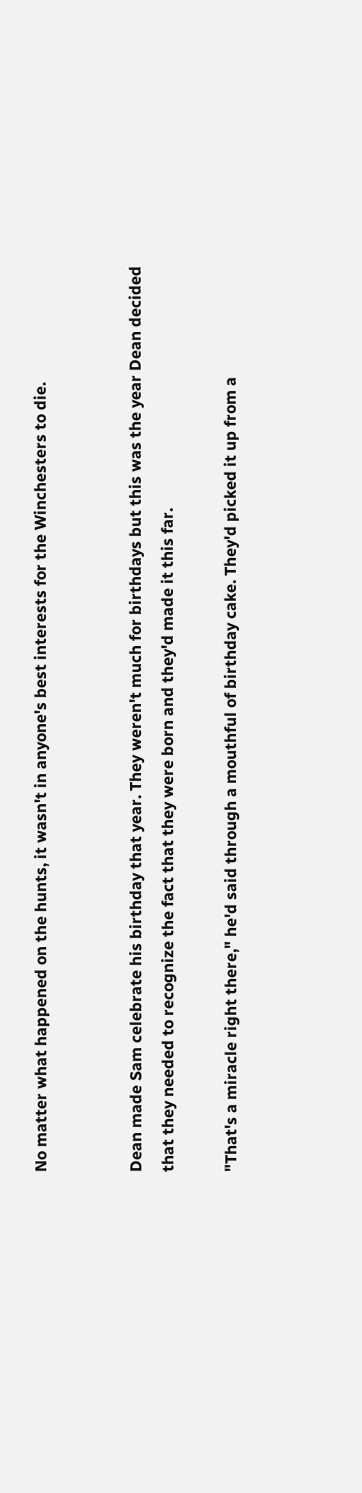No matter what happened on the hunts, it wasn't in anyone's best interests for the Winchesters to die.


Dean made Sam celebrate his birthday that year. They weren't much for birthdays but this was the year Dean decided that they needed to recognize the fact that they were born and they'd made it this far.

"That's a miracle right there," he'd said through a mouthful of birthday cake. They'd picked it up from a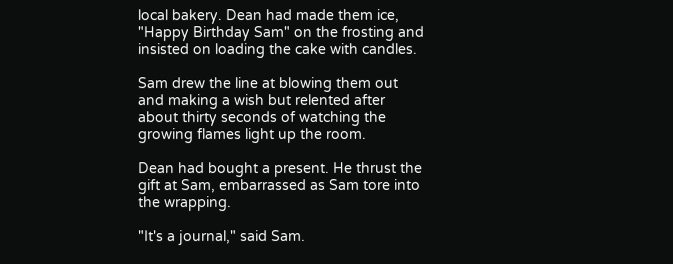local bakery. Dean had made them ice, "Happy Birthday Sam" on the frosting and insisted on loading the cake with candles.

Sam drew the line at blowing them out and making a wish but relented after about thirty seconds of watching the growing flames light up the room.

Dean had bought a present. He thrust the gift at Sam, embarrassed as Sam tore into the wrapping.

"It's a journal," said Sam.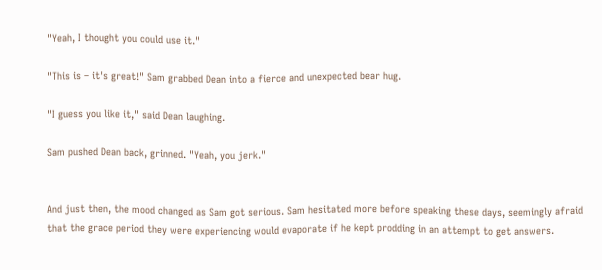"Yeah, I thought you could use it."

"This is – it's great!" Sam grabbed Dean into a fierce and unexpected bear hug.

"I guess you like it," said Dean laughing.

Sam pushed Dean back, grinned. "Yeah, you jerk."


And just then, the mood changed as Sam got serious. Sam hesitated more before speaking these days, seemingly afraid that the grace period they were experiencing would evaporate if he kept prodding in an attempt to get answers.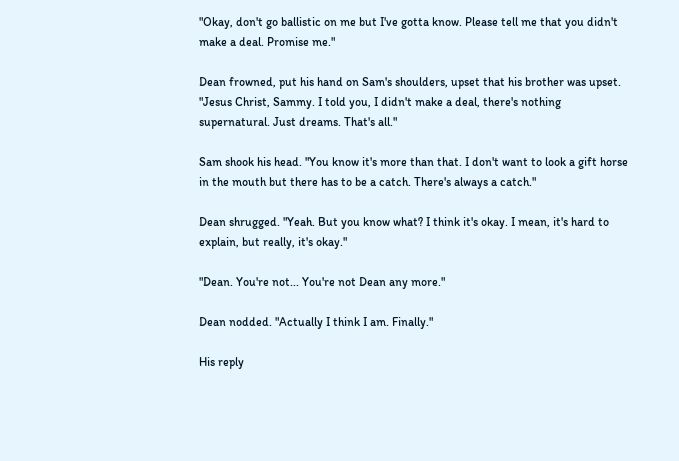"Okay, don't go ballistic on me but I've gotta know. Please tell me that you didn't make a deal. Promise me."

Dean frowned, put his hand on Sam's shoulders, upset that his brother was upset. "Jesus Christ, Sammy. I told you, I didn't make a deal, there's nothing supernatural. Just dreams. That's all."

Sam shook his head. "You know it's more than that. I don't want to look a gift horse in the mouth but there has to be a catch. There's always a catch."

Dean shrugged. "Yeah. But you know what? I think it's okay. I mean, it's hard to explain, but really, it's okay."

"Dean. You're not... You're not Dean any more."

Dean nodded. "Actually I think I am. Finally."

His reply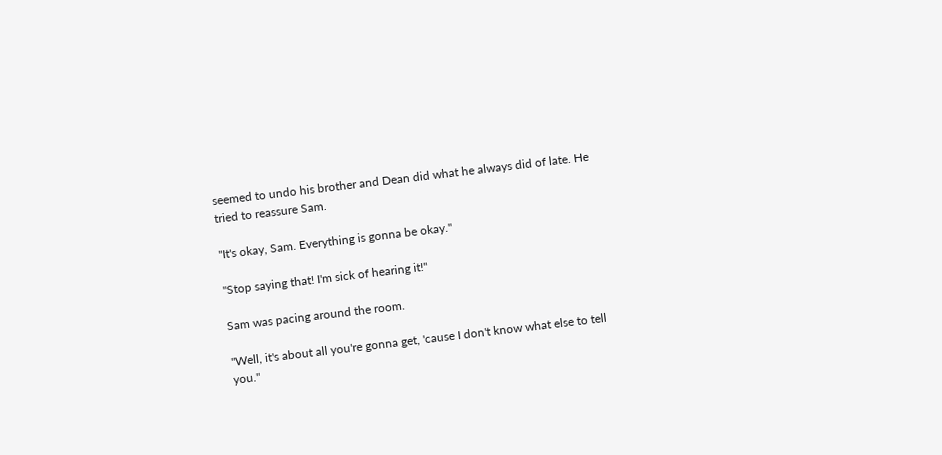seemed to undo his brother and Dean did what he always did of late. He tried to reassure Sam.

"It's okay, Sam. Everything is gonna be okay."

"Stop saying that! I'm sick of hearing it!"

Sam was pacing around the room.

"Well, it's about all you're gonna get, 'cause I don't know what else to tell you."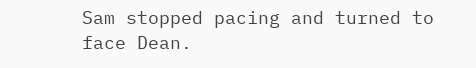Sam stopped pacing and turned to face Dean.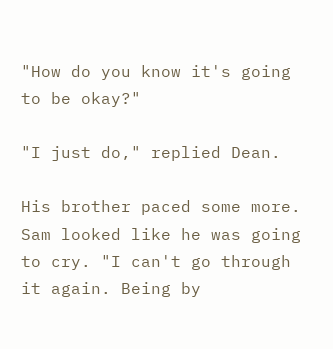"How do you know it's going to be okay?"

"I just do," replied Dean.

His brother paced some more. Sam looked like he was going to cry. "I can't go through it again. Being by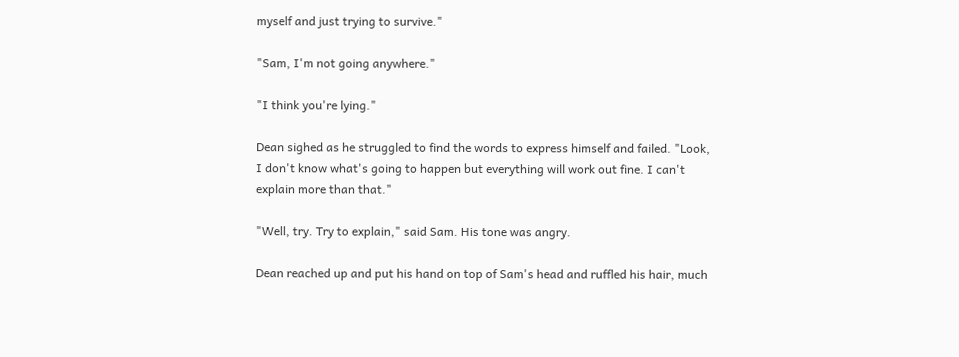myself and just trying to survive."

"Sam, I'm not going anywhere."

"I think you're lying."

Dean sighed as he struggled to find the words to express himself and failed. "Look, I don't know what's going to happen but everything will work out fine. I can't explain more than that."

"Well, try. Try to explain," said Sam. His tone was angry.

Dean reached up and put his hand on top of Sam's head and ruffled his hair, much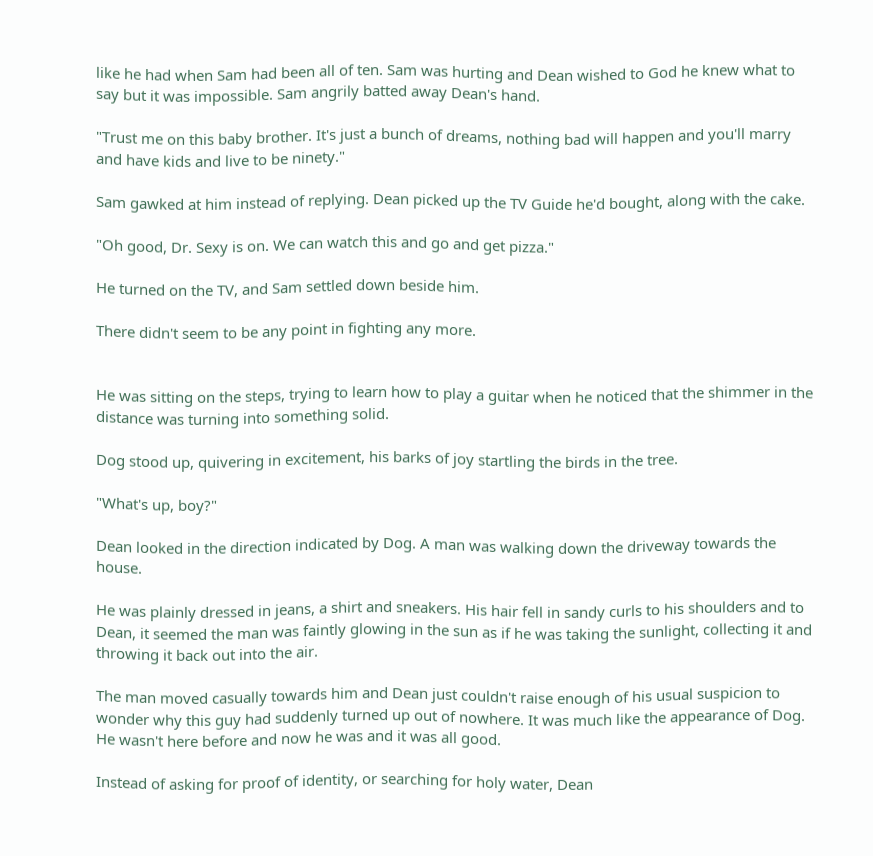like he had when Sam had been all of ten. Sam was hurting and Dean wished to God he knew what to say but it was impossible. Sam angrily batted away Dean's hand.

"Trust me on this baby brother. It's just a bunch of dreams, nothing bad will happen and you'll marry and have kids and live to be ninety."

Sam gawked at him instead of replying. Dean picked up the TV Guide he'd bought, along with the cake.

"Oh good, Dr. Sexy is on. We can watch this and go and get pizza."

He turned on the TV, and Sam settled down beside him.

There didn't seem to be any point in fighting any more.


He was sitting on the steps, trying to learn how to play a guitar when he noticed that the shimmer in the distance was turning into something solid.

Dog stood up, quivering in excitement, his barks of joy startling the birds in the tree.

"What's up, boy?"

Dean looked in the direction indicated by Dog. A man was walking down the driveway towards the house.

He was plainly dressed in jeans, a shirt and sneakers. His hair fell in sandy curls to his shoulders and to Dean, it seemed the man was faintly glowing in the sun as if he was taking the sunlight, collecting it and throwing it back out into the air.

The man moved casually towards him and Dean just couldn't raise enough of his usual suspicion to wonder why this guy had suddenly turned up out of nowhere. It was much like the appearance of Dog. He wasn't here before and now he was and it was all good.

Instead of asking for proof of identity, or searching for holy water, Dean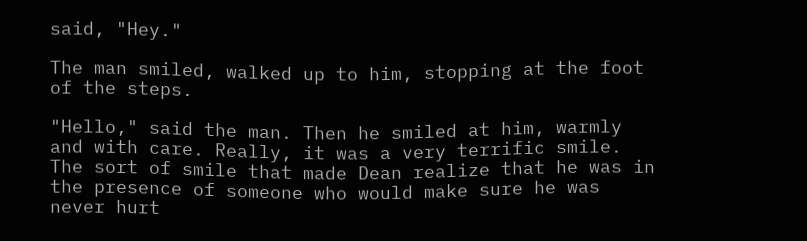said, "Hey."

The man smiled, walked up to him, stopping at the foot of the steps.

"Hello," said the man. Then he smiled at him, warmly and with care. Really, it was a very terrific smile. The sort of smile that made Dean realize that he was in the presence of someone who would make sure he was never hurt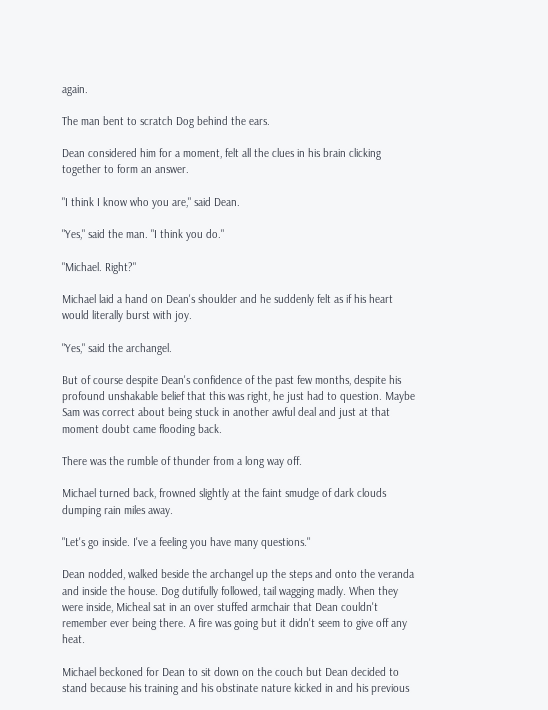again.

The man bent to scratch Dog behind the ears.

Dean considered him for a moment, felt all the clues in his brain clicking together to form an answer.

"I think I know who you are," said Dean.

"Yes," said the man. "I think you do."

"Michael. Right?"

Michael laid a hand on Dean's shoulder and he suddenly felt as if his heart would literally burst with joy.

"Yes," said the archangel.

But of course despite Dean's confidence of the past few months, despite his profound unshakable belief that this was right, he just had to question. Maybe Sam was correct about being stuck in another awful deal and just at that moment doubt came flooding back.

There was the rumble of thunder from a long way off.

Michael turned back, frowned slightly at the faint smudge of dark clouds dumping rain miles away.

"Let's go inside. I've a feeling you have many questions."

Dean nodded, walked beside the archangel up the steps and onto the veranda and inside the house. Dog dutifully followed, tail wagging madly. When they were inside, Micheal sat in an over stuffed armchair that Dean couldn't remember ever being there. A fire was going but it didn't seem to give off any heat.

Michael beckoned for Dean to sit down on the couch but Dean decided to stand because his training and his obstinate nature kicked in and his previous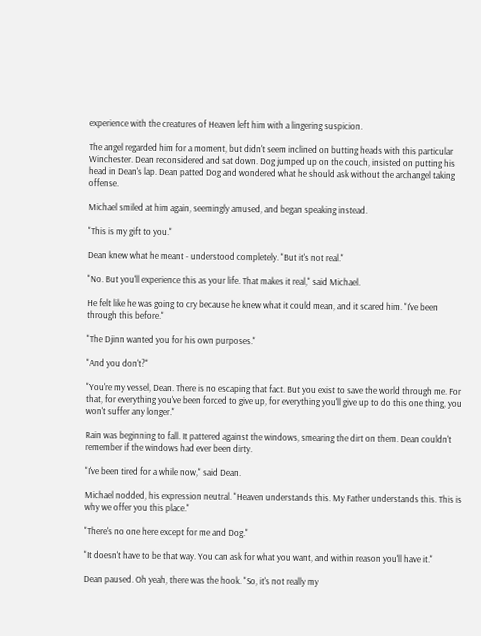experience with the creatures of Heaven left him with a lingering suspicion.

The angel regarded him for a moment, but didn't seem inclined on butting heads with this particular Winchester. Dean reconsidered and sat down. Dog jumped up on the couch, insisted on putting his head in Dean's lap. Dean patted Dog and wondered what he should ask without the archangel taking offense.

Michael smiled at him again, seemingly amused, and began speaking instead.

"This is my gift to you."

Dean knew what he meant - understood completely. "But it's not real."

"No. But you'll experience this as your life. That makes it real," said Michael.

He felt like he was going to cry because he knew what it could mean, and it scared him. "I've been through this before."

"The Djinn wanted you for his own purposes."

"And you don't?"

"You're my vessel, Dean. There is no escaping that fact. But you exist to save the world through me. For that, for everything you've been forced to give up, for everything you'll give up to do this one thing, you won't suffer any longer."

Rain was beginning to fall. It pattered against the windows, smearing the dirt on them. Dean couldn't remember if the windows had ever been dirty.

"I've been tired for a while now," said Dean.

Michael nodded, his expression neutral. "Heaven understands this. My Father understands this. This is why we offer you this place."

"There's no one here except for me and Dog."

"It doesn't have to be that way. You can ask for what you want, and within reason you'll have it."

Dean paused. Oh yeah, there was the hook. "So, it's not really my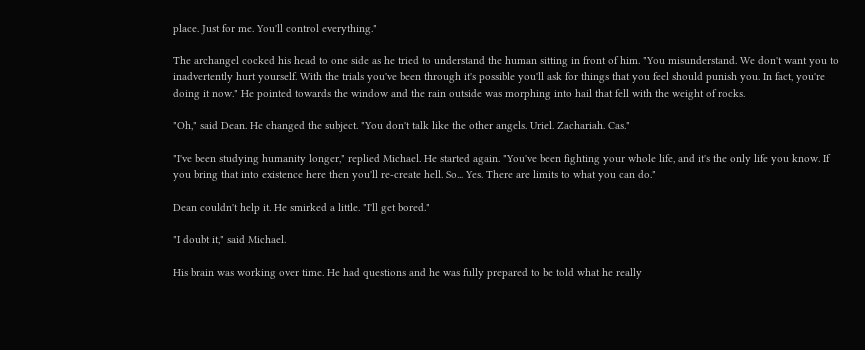place. Just for me. You'll control everything."

The archangel cocked his head to one side as he tried to understand the human sitting in front of him. "You misunderstand. We don't want you to inadvertently hurt yourself. With the trials you've been through it's possible you'll ask for things that you feel should punish you. In fact, you're doing it now." He pointed towards the window and the rain outside was morphing into hail that fell with the weight of rocks.

"Oh," said Dean. He changed the subject. "You don't talk like the other angels. Uriel. Zachariah. Cas."

"I've been studying humanity longer," replied Michael. He started again. "You've been fighting your whole life, and it's the only life you know. If you bring that into existence here then you'll re-create hell. So... Yes. There are limits to what you can do."

Dean couldn't help it. He smirked a little. "I'll get bored."

"I doubt it," said Michael.

His brain was working over time. He had questions and he was fully prepared to be told what he really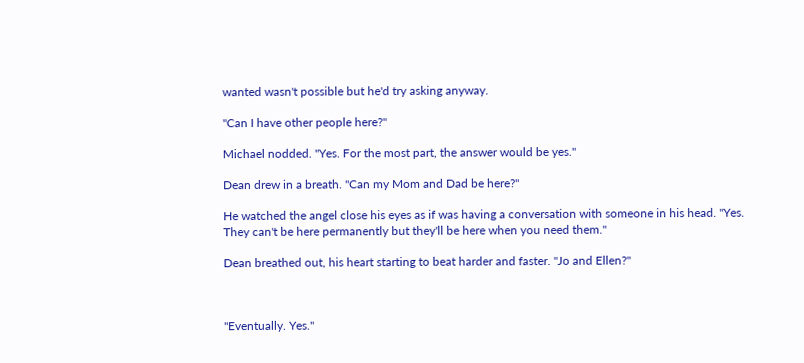wanted wasn't possible but he'd try asking anyway.

"Can I have other people here?"

Michael nodded. "Yes. For the most part, the answer would be yes."

Dean drew in a breath. "Can my Mom and Dad be here?"

He watched the angel close his eyes as if was having a conversation with someone in his head. "Yes. They can't be here permanently but they'll be here when you need them."

Dean breathed out, his heart starting to beat harder and faster. "Jo and Ellen?"



"Eventually. Yes."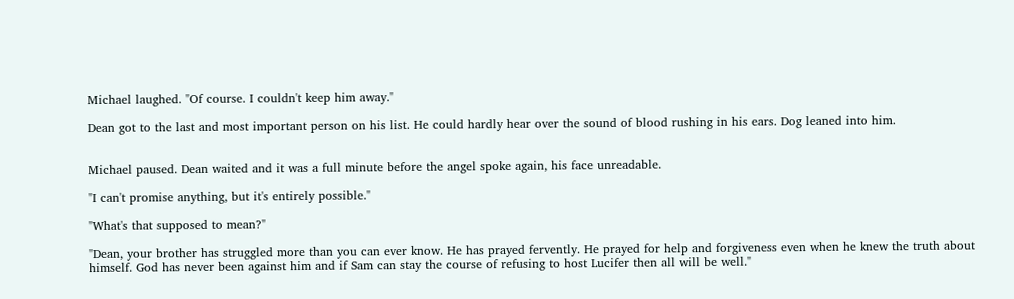Michael laughed. "Of course. I couldn't keep him away."

Dean got to the last and most important person on his list. He could hardly hear over the sound of blood rushing in his ears. Dog leaned into him.


Michael paused. Dean waited and it was a full minute before the angel spoke again, his face unreadable.

"I can't promise anything, but it's entirely possible."

"What's that supposed to mean?"

"Dean, your brother has struggled more than you can ever know. He has prayed fervently. He prayed for help and forgiveness even when he knew the truth about himself. God has never been against him and if Sam can stay the course of refusing to host Lucifer then all will be well."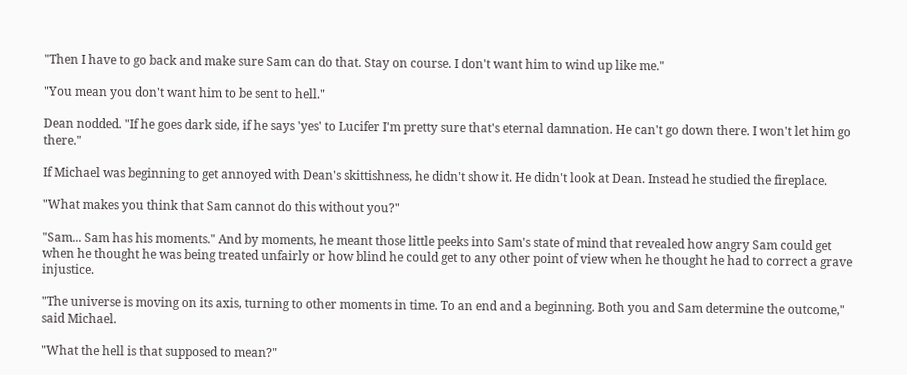"Then I have to go back and make sure Sam can do that. Stay on course. I don't want him to wind up like me."

"You mean you don't want him to be sent to hell."

Dean nodded. "If he goes dark side, if he says 'yes' to Lucifer I'm pretty sure that's eternal damnation. He can't go down there. I won't let him go there."

If Michael was beginning to get annoyed with Dean's skittishness, he didn't show it. He didn't look at Dean. Instead he studied the fireplace.

"What makes you think that Sam cannot do this without you?"

"Sam... Sam has his moments." And by moments, he meant those little peeks into Sam's state of mind that revealed how angry Sam could get when he thought he was being treated unfairly or how blind he could get to any other point of view when he thought he had to correct a grave injustice.

"The universe is moving on its axis, turning to other moments in time. To an end and a beginning. Both you and Sam determine the outcome," said Michael.

"What the hell is that supposed to mean?"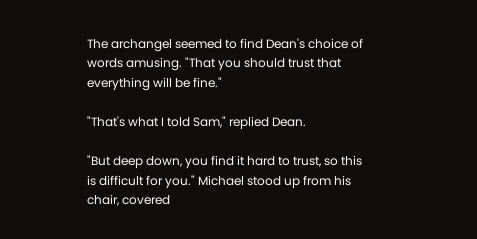The archangel seemed to find Dean's choice of words amusing. "That you should trust that everything will be fine."

"That's what I told Sam," replied Dean.

"But deep down, you find it hard to trust, so this is difficult for you." Michael stood up from his chair, covered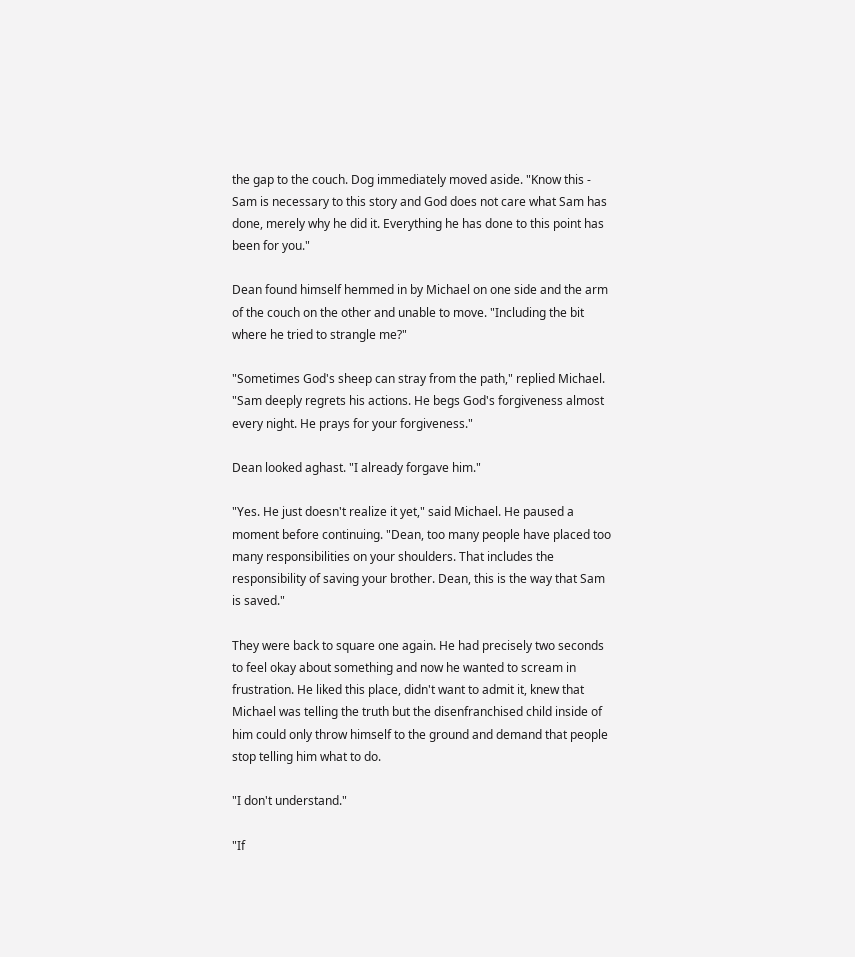the gap to the couch. Dog immediately moved aside. "Know this - Sam is necessary to this story and God does not care what Sam has done, merely why he did it. Everything he has done to this point has been for you."

Dean found himself hemmed in by Michael on one side and the arm of the couch on the other and unable to move. "Including the bit where he tried to strangle me?"

"Sometimes God's sheep can stray from the path," replied Michael. "Sam deeply regrets his actions. He begs God's forgiveness almost every night. He prays for your forgiveness."

Dean looked aghast. "I already forgave him."

"Yes. He just doesn't realize it yet," said Michael. He paused a moment before continuing. "Dean, too many people have placed too many responsibilities on your shoulders. That includes the responsibility of saving your brother. Dean, this is the way that Sam is saved."

They were back to square one again. He had precisely two seconds to feel okay about something and now he wanted to scream in frustration. He liked this place, didn't want to admit it, knew that Michael was telling the truth but the disenfranchised child inside of him could only throw himself to the ground and demand that people stop telling him what to do.

"I don't understand."

"If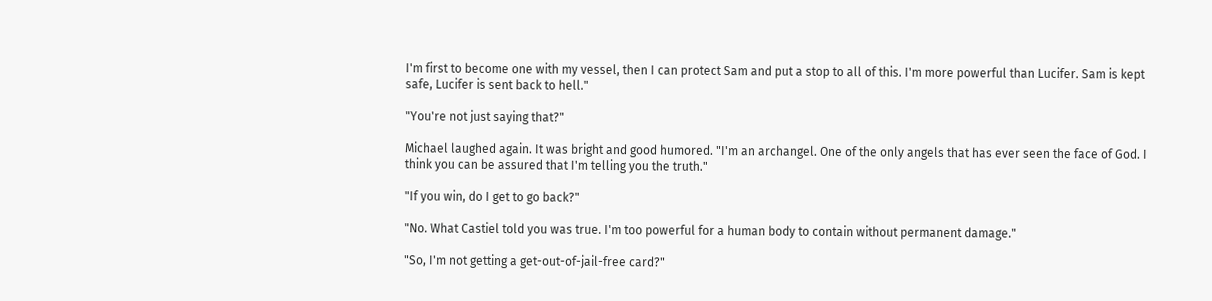I'm first to become one with my vessel, then I can protect Sam and put a stop to all of this. I'm more powerful than Lucifer. Sam is kept safe, Lucifer is sent back to hell."

"You're not just saying that?"

Michael laughed again. It was bright and good humored. "I'm an archangel. One of the only angels that has ever seen the face of God. I think you can be assured that I'm telling you the truth."

"If you win, do I get to go back?"

"No. What Castiel told you was true. I'm too powerful for a human body to contain without permanent damage."

"So, I'm not getting a get-out-of-jail-free card?"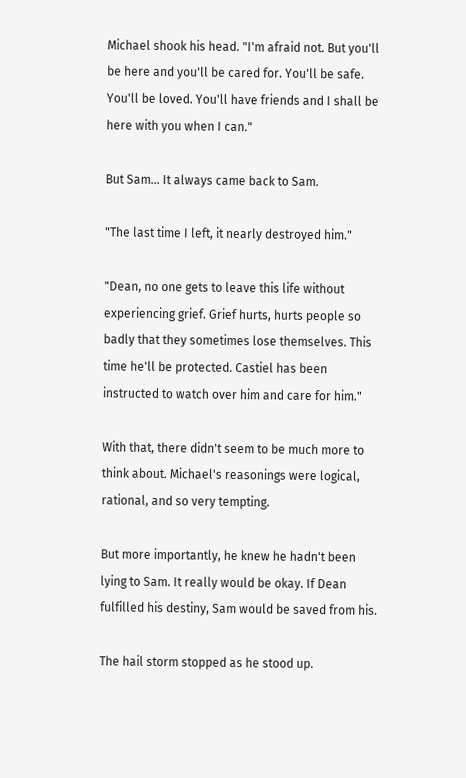Michael shook his head. "I'm afraid not. But you'll be here and you'll be cared for. You'll be safe. You'll be loved. You'll have friends and I shall be here with you when I can."

But Sam... It always came back to Sam.

"The last time I left, it nearly destroyed him."

"Dean, no one gets to leave this life without experiencing grief. Grief hurts, hurts people so badly that they sometimes lose themselves. This time he'll be protected. Castiel has been instructed to watch over him and care for him."

With that, there didn't seem to be much more to think about. Michael's reasonings were logical, rational, and so very tempting.

But more importantly, he knew he hadn't been lying to Sam. It really would be okay. If Dean fulfilled his destiny, Sam would be saved from his.

The hail storm stopped as he stood up.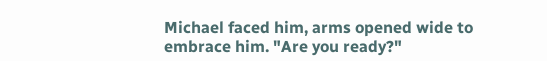Michael faced him, arms opened wide to embrace him. "Are you ready?"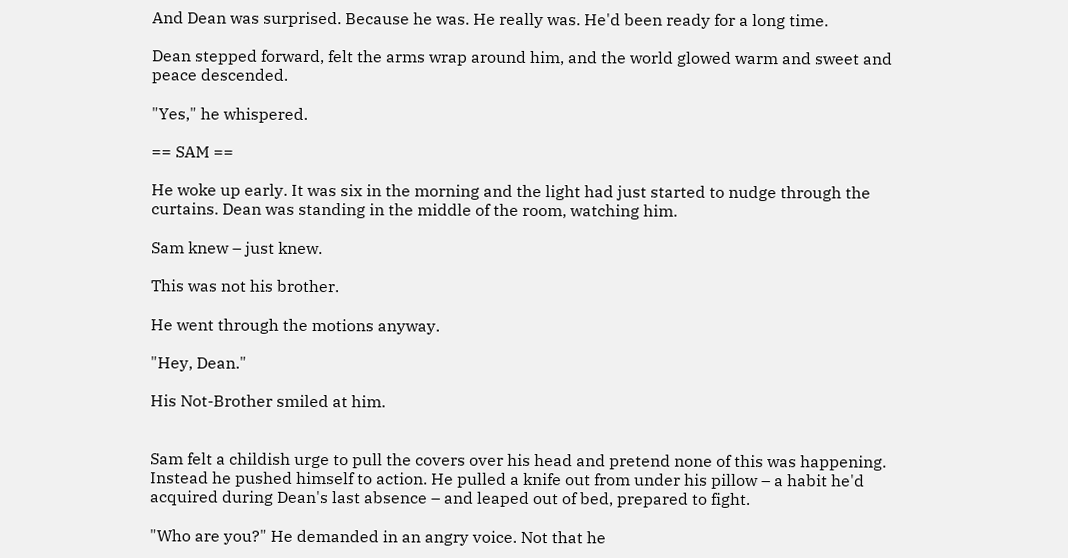And Dean was surprised. Because he was. He really was. He'd been ready for a long time.

Dean stepped forward, felt the arms wrap around him, and the world glowed warm and sweet and peace descended.

"Yes," he whispered.

== SAM ==

He woke up early. It was six in the morning and the light had just started to nudge through the curtains. Dean was standing in the middle of the room, watching him.

Sam knew – just knew.

This was not his brother.

He went through the motions anyway.

"Hey, Dean."

His Not-Brother smiled at him.


Sam felt a childish urge to pull the covers over his head and pretend none of this was happening. Instead he pushed himself to action. He pulled a knife out from under his pillow – a habit he'd acquired during Dean's last absence – and leaped out of bed, prepared to fight.

"Who are you?" He demanded in an angry voice. Not that he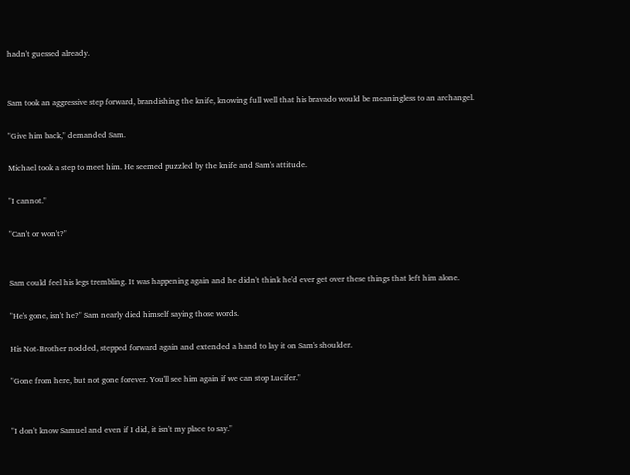hadn't guessed already.


Sam took an aggressive step forward, brandishing the knife, knowing full well that his bravado would be meaningless to an archangel.

"Give him back," demanded Sam.

Michael took a step to meet him. He seemed puzzled by the knife and Sam's attitude.

"I cannot."

"Can't or won't?"


Sam could feel his legs trembling. It was happening again and he didn't think he'd ever get over these things that left him alone.

"He's gone, isn't he?" Sam nearly died himself saying those words.

His Not-Brother nodded, stepped forward again and extended a hand to lay it on Sam's shoulder.

"Gone from here, but not gone forever. You'll see him again if we can stop Lucifer."


"I don't know Samuel and even if I did, it isn't my place to say."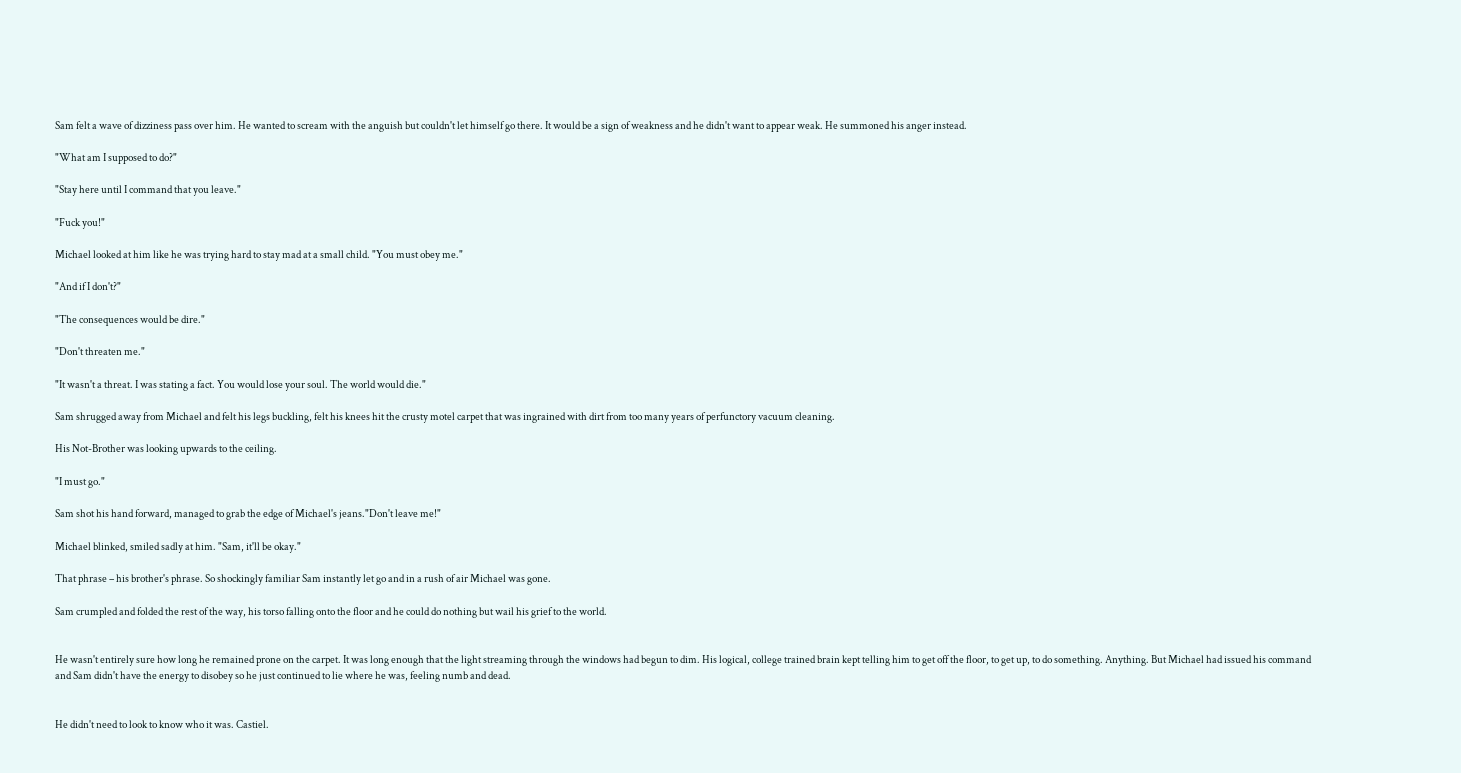Sam felt a wave of dizziness pass over him. He wanted to scream with the anguish but couldn't let himself go there. It would be a sign of weakness and he didn't want to appear weak. He summoned his anger instead.

"What am I supposed to do?"

"Stay here until I command that you leave."

"Fuck you!"

Michael looked at him like he was trying hard to stay mad at a small child. "You must obey me."

"And if I don't?"

"The consequences would be dire."

"Don't threaten me."

"It wasn't a threat. I was stating a fact. You would lose your soul. The world would die."

Sam shrugged away from Michael and felt his legs buckling, felt his knees hit the crusty motel carpet that was ingrained with dirt from too many years of perfunctory vacuum cleaning.

His Not-Brother was looking upwards to the ceiling.

"I must go."

Sam shot his hand forward, managed to grab the edge of Michael's jeans."Don't leave me!"

Michael blinked, smiled sadly at him. "Sam, it'll be okay."

That phrase – his brother's phrase. So shockingly familiar Sam instantly let go and in a rush of air Michael was gone.

Sam crumpled and folded the rest of the way, his torso falling onto the floor and he could do nothing but wail his grief to the world.


He wasn't entirely sure how long he remained prone on the carpet. It was long enough that the light streaming through the windows had begun to dim. His logical, college trained brain kept telling him to get off the floor, to get up, to do something. Anything. But Michael had issued his command and Sam didn't have the energy to disobey so he just continued to lie where he was, feeling numb and dead.


He didn't need to look to know who it was. Castiel.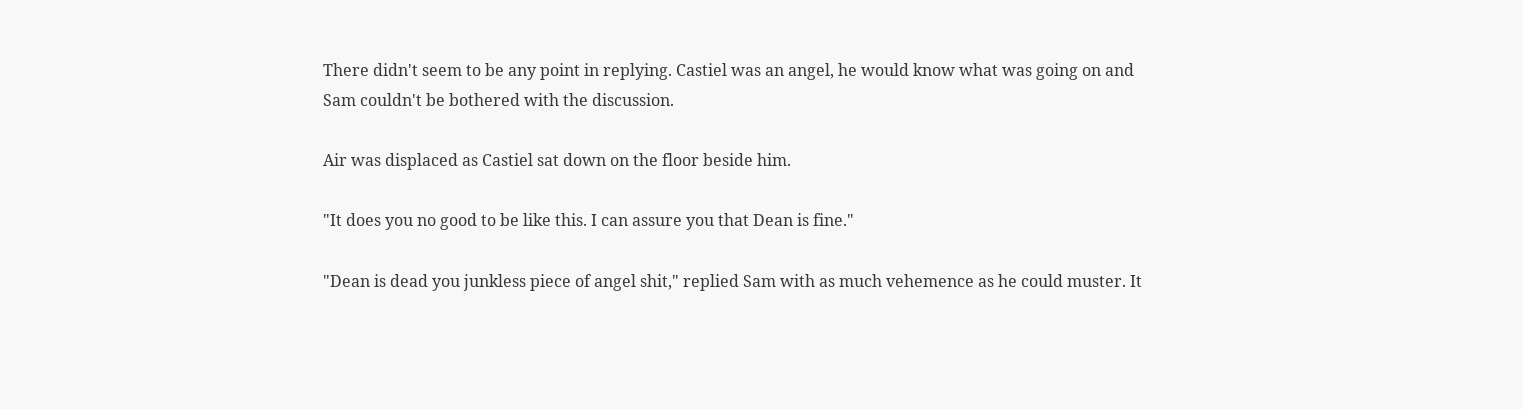There didn't seem to be any point in replying. Castiel was an angel, he would know what was going on and Sam couldn't be bothered with the discussion.

Air was displaced as Castiel sat down on the floor beside him.

"It does you no good to be like this. I can assure you that Dean is fine."

"Dean is dead you junkless piece of angel shit," replied Sam with as much vehemence as he could muster. It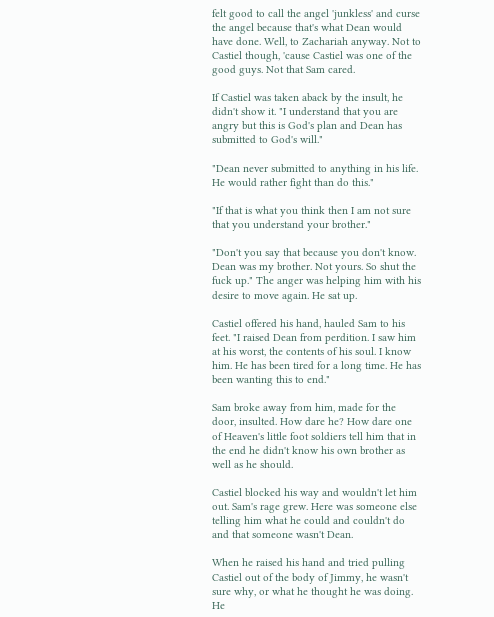felt good to call the angel 'junkless' and curse the angel because that's what Dean would have done. Well, to Zachariah anyway. Not to Castiel though, 'cause Castiel was one of the good guys. Not that Sam cared.

If Castiel was taken aback by the insult, he didn't show it. "I understand that you are angry but this is God's plan and Dean has submitted to God's will."

"Dean never submitted to anything in his life. He would rather fight than do this."

"If that is what you think then I am not sure that you understand your brother."

"Don't you say that because you don't know. Dean was my brother. Not yours. So shut the fuck up." The anger was helping him with his desire to move again. He sat up.

Castiel offered his hand, hauled Sam to his feet. "I raised Dean from perdition. I saw him at his worst, the contents of his soul. I know him. He has been tired for a long time. He has been wanting this to end."

Sam broke away from him, made for the door, insulted. How dare he? How dare one of Heaven's little foot soldiers tell him that in the end he didn't know his own brother as well as he should.

Castiel blocked his way and wouldn't let him out. Sam's rage grew. Here was someone else telling him what he could and couldn't do and that someone wasn't Dean.

When he raised his hand and tried pulling Castiel out of the body of Jimmy, he wasn't sure why, or what he thought he was doing. He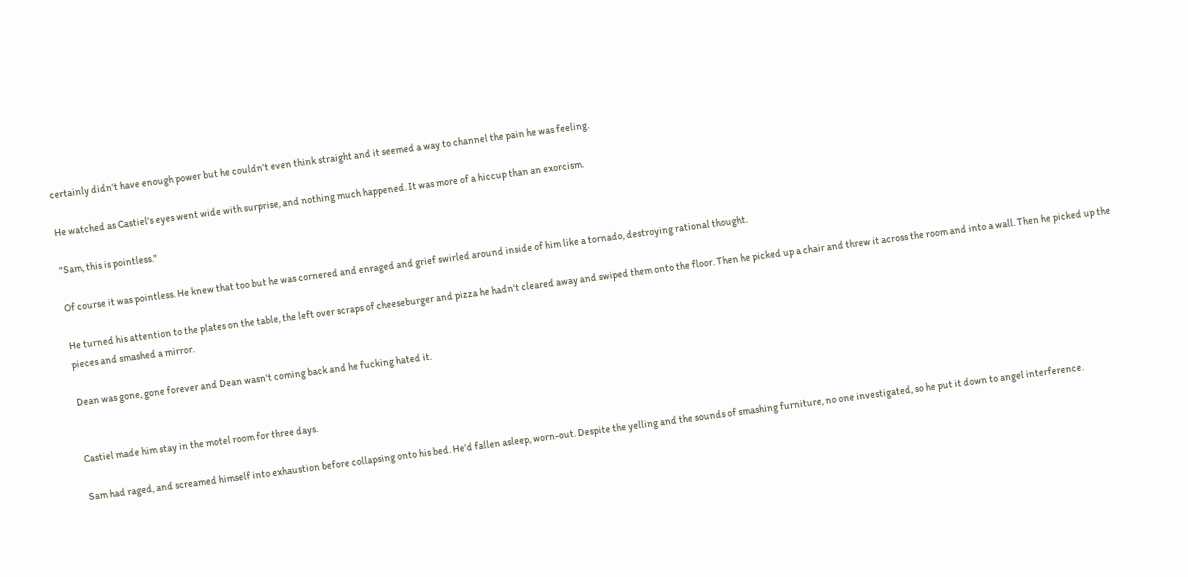certainly didn't have enough power but he couldn't even think straight and it seemed a way to channel the pain he was feeling.

He watched as Castiel's eyes went wide with surprise, and nothing much happened. It was more of a hiccup than an exorcism.

"Sam, this is pointless."

Of course it was pointless. He knew that too but he was cornered and enraged and grief swirled around inside of him like a tornado, destroying rational thought.

He turned his attention to the plates on the table, the left over scraps of cheeseburger and pizza he hadn't cleared away and swiped them onto the floor. Then he picked up a chair and threw it across the room and into a wall. Then he picked up the pieces and smashed a mirror.

Dean was gone, gone forever and Dean wasn't coming back and he fucking hated it.


Castiel made him stay in the motel room for three days.

Sam had raged, and screamed himself into exhaustion before collapsing onto his bed. He'd fallen asleep, worn-out. Despite the yelling and the sounds of smashing furniture, no one investigated, so he put it down to angel interference.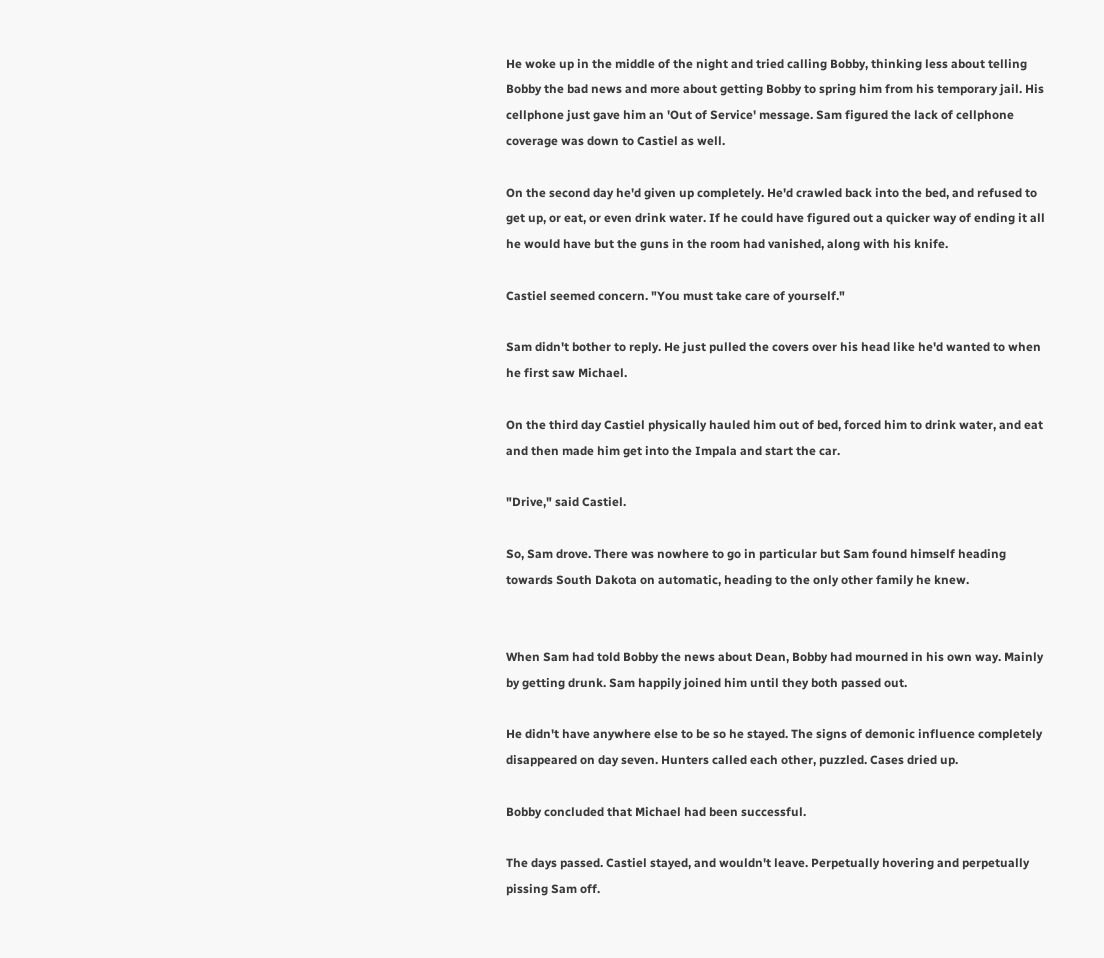He woke up in the middle of the night and tried calling Bobby, thinking less about telling Bobby the bad news and more about getting Bobby to spring him from his temporary jail. His cellphone just gave him an 'Out of Service' message. Sam figured the lack of cellphone coverage was down to Castiel as well.

On the second day he'd given up completely. He'd crawled back into the bed, and refused to get up, or eat, or even drink water. If he could have figured out a quicker way of ending it all he would have but the guns in the room had vanished, along with his knife.

Castiel seemed concern. "You must take care of yourself."

Sam didn't bother to reply. He just pulled the covers over his head like he'd wanted to when he first saw Michael.

On the third day Castiel physically hauled him out of bed, forced him to drink water, and eat and then made him get into the Impala and start the car.

"Drive," said Castiel.

So, Sam drove. There was nowhere to go in particular but Sam found himself heading towards South Dakota on automatic, heading to the only other family he knew.


When Sam had told Bobby the news about Dean, Bobby had mourned in his own way. Mainly by getting drunk. Sam happily joined him until they both passed out.

He didn't have anywhere else to be so he stayed. The signs of demonic influence completely disappeared on day seven. Hunters called each other, puzzled. Cases dried up.

Bobby concluded that Michael had been successful.

The days passed. Castiel stayed, and wouldn't leave. Perpetually hovering and perpetually pissing Sam off.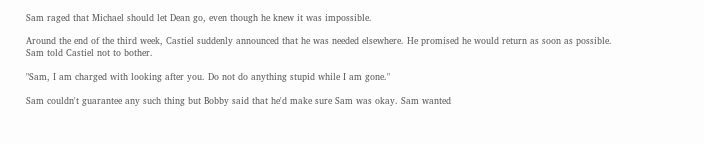Sam raged that Michael should let Dean go, even though he knew it was impossible.

Around the end of the third week, Castiel suddenly announced that he was needed elsewhere. He promised he would return as soon as possible. Sam told Castiel not to bother.

"Sam, I am charged with looking after you. Do not do anything stupid while I am gone."

Sam couldn't guarantee any such thing but Bobby said that he'd make sure Sam was okay. Sam wanted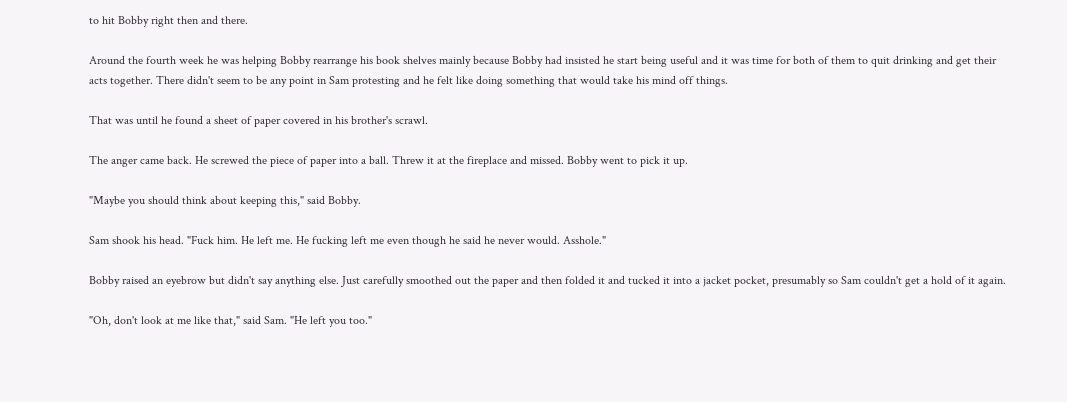to hit Bobby right then and there.

Around the fourth week he was helping Bobby rearrange his book shelves mainly because Bobby had insisted he start being useful and it was time for both of them to quit drinking and get their acts together. There didn't seem to be any point in Sam protesting and he felt like doing something that would take his mind off things.

That was until he found a sheet of paper covered in his brother's scrawl.

The anger came back. He screwed the piece of paper into a ball. Threw it at the fireplace and missed. Bobby went to pick it up.

"Maybe you should think about keeping this," said Bobby.

Sam shook his head. "Fuck him. He left me. He fucking left me even though he said he never would. Asshole."

Bobby raised an eyebrow but didn't say anything else. Just carefully smoothed out the paper and then folded it and tucked it into a jacket pocket, presumably so Sam couldn't get a hold of it again.

"Oh, don't look at me like that," said Sam. "He left you too."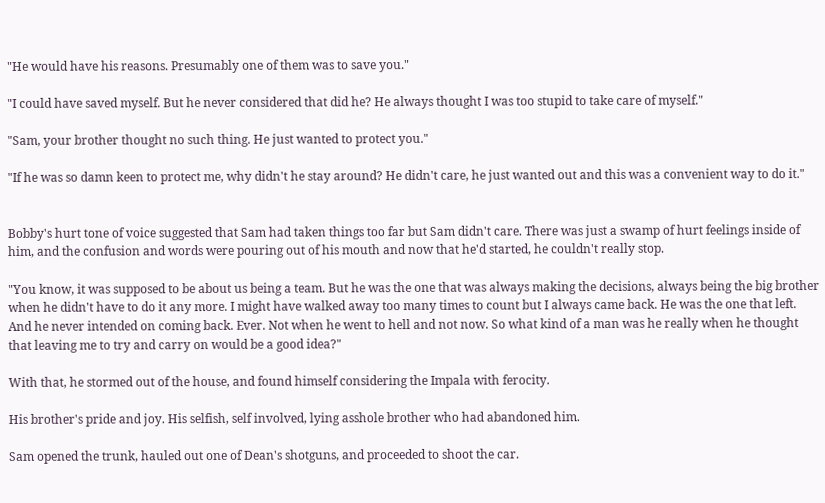"He would have his reasons. Presumably one of them was to save you."

"I could have saved myself. But he never considered that did he? He always thought I was too stupid to take care of myself."

"Sam, your brother thought no such thing. He just wanted to protect you."

"If he was so damn keen to protect me, why didn't he stay around? He didn't care, he just wanted out and this was a convenient way to do it."


Bobby's hurt tone of voice suggested that Sam had taken things too far but Sam didn't care. There was just a swamp of hurt feelings inside of him, and the confusion and words were pouring out of his mouth and now that he'd started, he couldn't really stop.

"You know, it was supposed to be about us being a team. But he was the one that was always making the decisions, always being the big brother when he didn't have to do it any more. I might have walked away too many times to count but I always came back. He was the one that left. And he never intended on coming back. Ever. Not when he went to hell and not now. So what kind of a man was he really when he thought that leaving me to try and carry on would be a good idea?"

With that, he stormed out of the house, and found himself considering the Impala with ferocity.

His brother's pride and joy. His selfish, self involved, lying asshole brother who had abandoned him.

Sam opened the trunk, hauled out one of Dean's shotguns, and proceeded to shoot the car.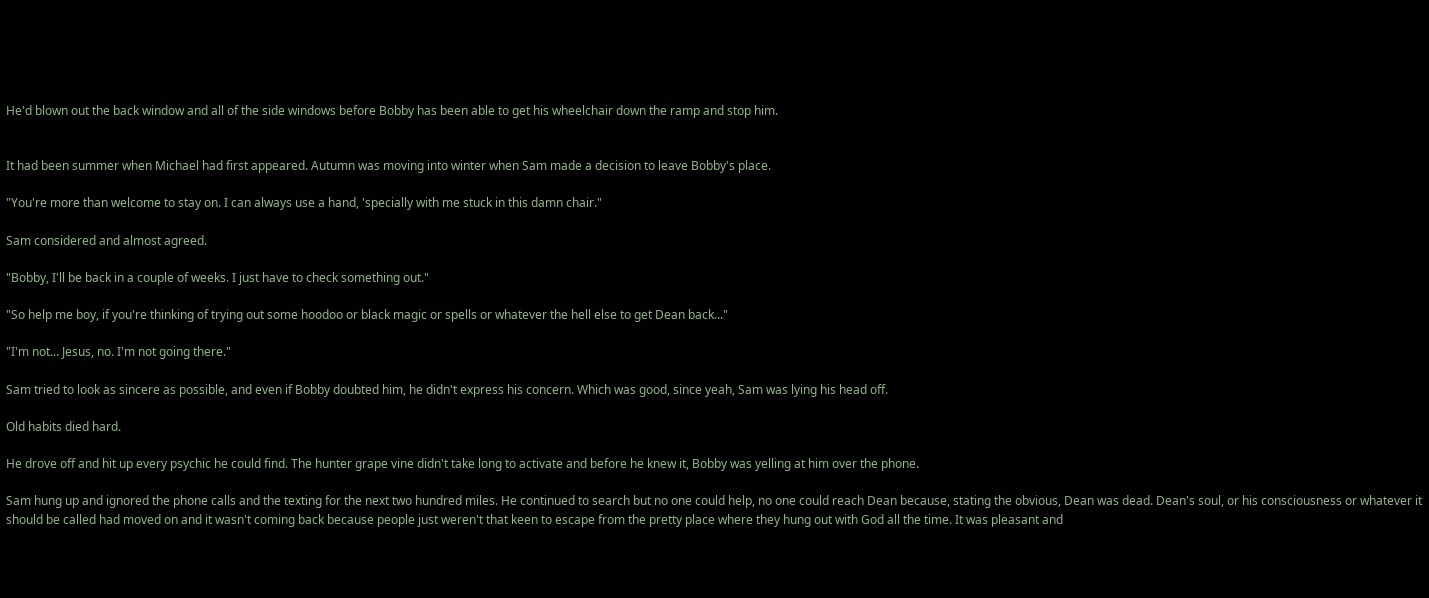He'd blown out the back window and all of the side windows before Bobby has been able to get his wheelchair down the ramp and stop him.


It had been summer when Michael had first appeared. Autumn was moving into winter when Sam made a decision to leave Bobby's place.

"You're more than welcome to stay on. I can always use a hand, 'specially with me stuck in this damn chair."

Sam considered and almost agreed.

"Bobby, I'll be back in a couple of weeks. I just have to check something out."

"So help me boy, if you're thinking of trying out some hoodoo or black magic or spells or whatever the hell else to get Dean back..."

"I'm not... Jesus, no. I'm not going there."

Sam tried to look as sincere as possible, and even if Bobby doubted him, he didn't express his concern. Which was good, since yeah, Sam was lying his head off.

Old habits died hard.

He drove off and hit up every psychic he could find. The hunter grape vine didn't take long to activate and before he knew it, Bobby was yelling at him over the phone.

Sam hung up and ignored the phone calls and the texting for the next two hundred miles. He continued to search but no one could help, no one could reach Dean because, stating the obvious, Dean was dead. Dean's soul, or his consciousness or whatever it should be called had moved on and it wasn't coming back because people just weren't that keen to escape from the pretty place where they hung out with God all the time. It was pleasant and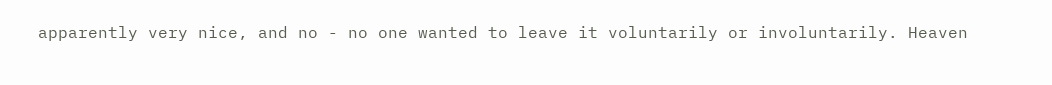apparently very nice, and no - no one wanted to leave it voluntarily or involuntarily. Heaven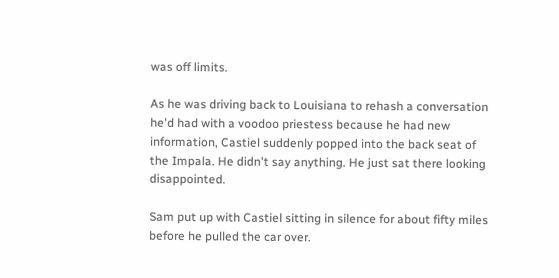was off limits.

As he was driving back to Louisiana to rehash a conversation he'd had with a voodoo priestess because he had new information, Castiel suddenly popped into the back seat of the Impala. He didn't say anything. He just sat there looking disappointed.

Sam put up with Castiel sitting in silence for about fifty miles before he pulled the car over.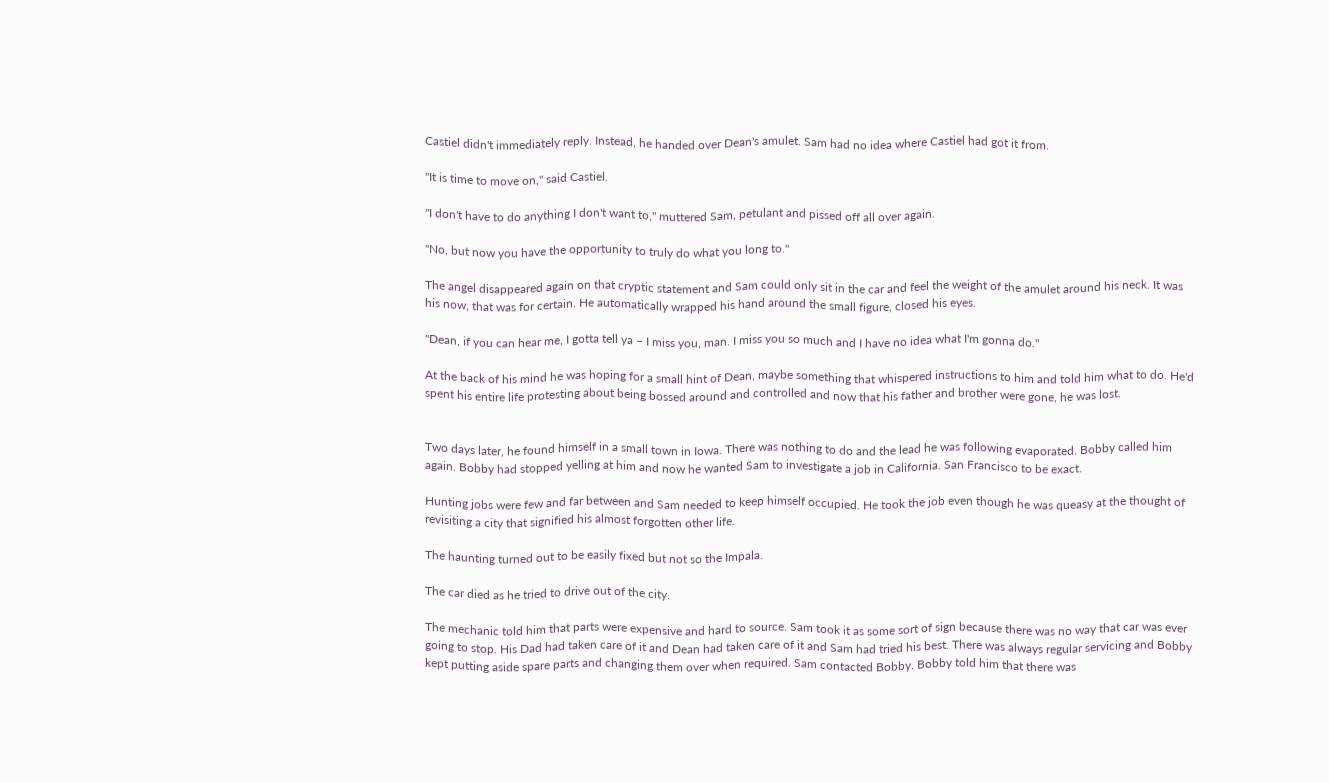Castiel didn't immediately reply. Instead, he handed over Dean's amulet. Sam had no idea where Castiel had got it from.

"It is time to move on," said Castiel.

"I don't have to do anything I don't want to," muttered Sam, petulant and pissed off all over again.

"No, but now you have the opportunity to truly do what you long to."

The angel disappeared again on that cryptic statement and Sam could only sit in the car and feel the weight of the amulet around his neck. It was his now, that was for certain. He automatically wrapped his hand around the small figure, closed his eyes.

"Dean, if you can hear me, I gotta tell ya – I miss you, man. I miss you so much and I have no idea what I'm gonna do."

At the back of his mind he was hoping for a small hint of Dean, maybe something that whispered instructions to him and told him what to do. He'd spent his entire life protesting about being bossed around and controlled and now that his father and brother were gone, he was lost.


Two days later, he found himself in a small town in Iowa. There was nothing to do and the lead he was following evaporated. Bobby called him again. Bobby had stopped yelling at him and now he wanted Sam to investigate a job in California. San Francisco to be exact.

Hunting jobs were few and far between and Sam needed to keep himself occupied. He took the job even though he was queasy at the thought of revisiting a city that signified his almost forgotten other life.

The haunting turned out to be easily fixed but not so the Impala.

The car died as he tried to drive out of the city.

The mechanic told him that parts were expensive and hard to source. Sam took it as some sort of sign because there was no way that car was ever going to stop. His Dad had taken care of it and Dean had taken care of it and Sam had tried his best. There was always regular servicing and Bobby kept putting aside spare parts and changing them over when required. Sam contacted Bobby. Bobby told him that there was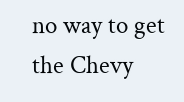no way to get the Chevy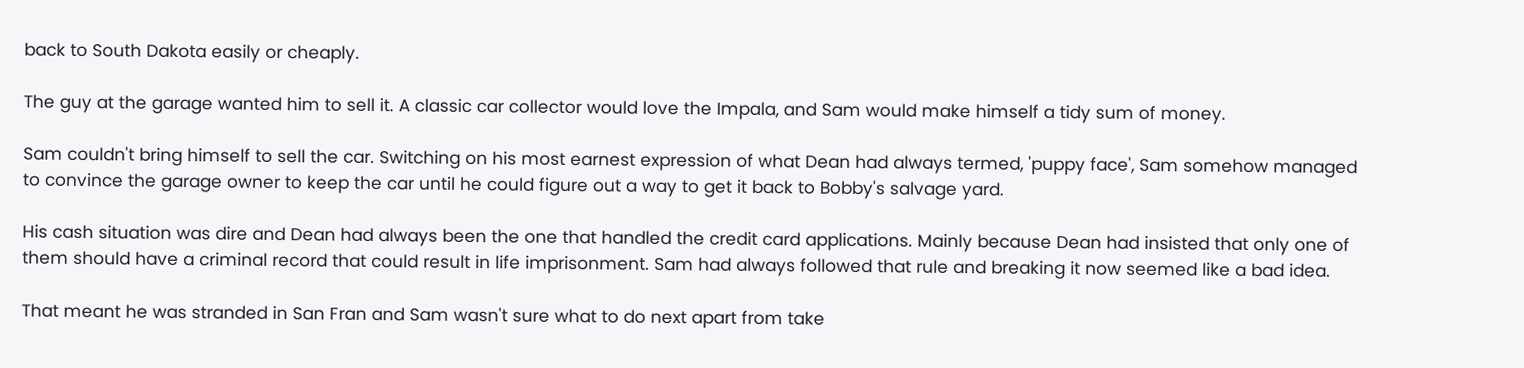back to South Dakota easily or cheaply.

The guy at the garage wanted him to sell it. A classic car collector would love the Impala, and Sam would make himself a tidy sum of money.

Sam couldn't bring himself to sell the car. Switching on his most earnest expression of what Dean had always termed, 'puppy face', Sam somehow managed to convince the garage owner to keep the car until he could figure out a way to get it back to Bobby's salvage yard.

His cash situation was dire and Dean had always been the one that handled the credit card applications. Mainly because Dean had insisted that only one of them should have a criminal record that could result in life imprisonment. Sam had always followed that rule and breaking it now seemed like a bad idea.

That meant he was stranded in San Fran and Sam wasn't sure what to do next apart from take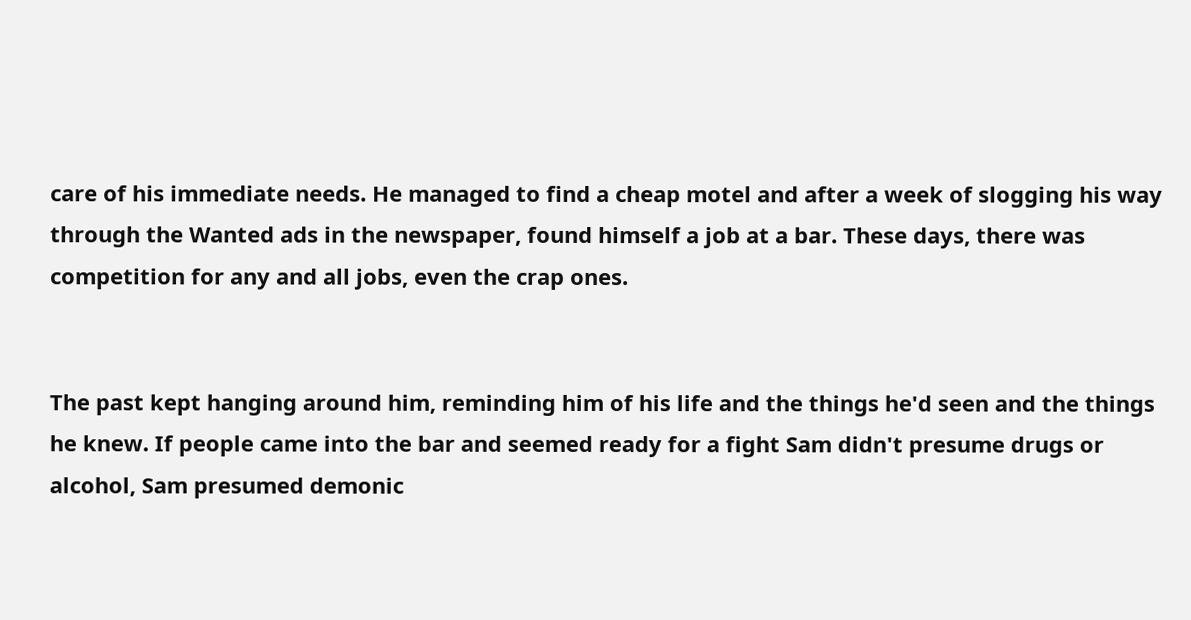care of his immediate needs. He managed to find a cheap motel and after a week of slogging his way through the Wanted ads in the newspaper, found himself a job at a bar. These days, there was competition for any and all jobs, even the crap ones.


The past kept hanging around him, reminding him of his life and the things he'd seen and the things he knew. If people came into the bar and seemed ready for a fight Sam didn't presume drugs or alcohol, Sam presumed demonic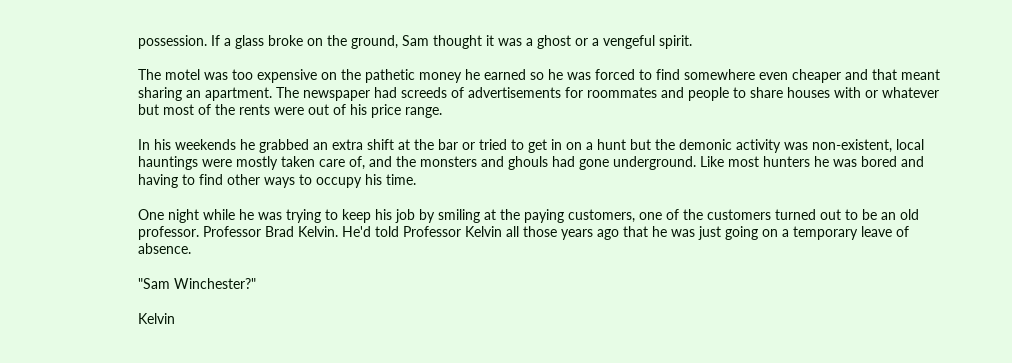possession. If a glass broke on the ground, Sam thought it was a ghost or a vengeful spirit.

The motel was too expensive on the pathetic money he earned so he was forced to find somewhere even cheaper and that meant sharing an apartment. The newspaper had screeds of advertisements for roommates and people to share houses with or whatever but most of the rents were out of his price range.

In his weekends he grabbed an extra shift at the bar or tried to get in on a hunt but the demonic activity was non-existent, local hauntings were mostly taken care of, and the monsters and ghouls had gone underground. Like most hunters he was bored and having to find other ways to occupy his time.

One night while he was trying to keep his job by smiling at the paying customers, one of the customers turned out to be an old professor. Professor Brad Kelvin. He'd told Professor Kelvin all those years ago that he was just going on a temporary leave of absence.

"Sam Winchester?"

Kelvin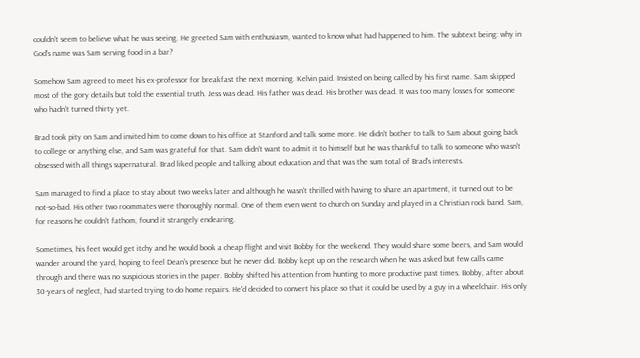couldn't seem to believe what he was seeing. He greeted Sam with enthusiasm, wanted to know what had happened to him. The subtext being: why in God's name was Sam serving food in a bar?

Somehow Sam agreed to meet his ex-professor for breakfast the next morning. Kelvin paid. Insisted on being called by his first name. Sam skipped most of the gory details but told the essential truth. Jess was dead. His father was dead. His brother was dead. It was too many losses for someone who hadn't turned thirty yet.

Brad took pity on Sam and invited him to come down to his office at Stanford and talk some more. He didn't bother to talk to Sam about going back to college or anything else, and Sam was grateful for that. Sam didn't want to admit it to himself but he was thankful to talk to someone who wasn't obsessed with all things supernatural. Brad liked people and talking about education and that was the sum total of Brad's interests.

Sam managed to find a place to stay about two weeks later and although he wasn't thrilled with having to share an apartment, it turned out to be not-so-bad. His other two roommates were thoroughly normal. One of them even went to church on Sunday and played in a Christian rock band. Sam, for reasons he couldn't fathom, found it strangely endearing.

Sometimes, his feet would get itchy and he would book a cheap flight and visit Bobby for the weekend. They would share some beers, and Sam would wander around the yard, hoping to feel Dean's presence but he never did. Bobby kept up on the research when he was asked but few calls came through and there was no suspicious stories in the paper. Bobby shifted his attention from hunting to more productive past times. Bobby, after about 30-years of neglect, had started trying to do home repairs. He'd decided to convert his place so that it could be used by a guy in a wheelchair. His only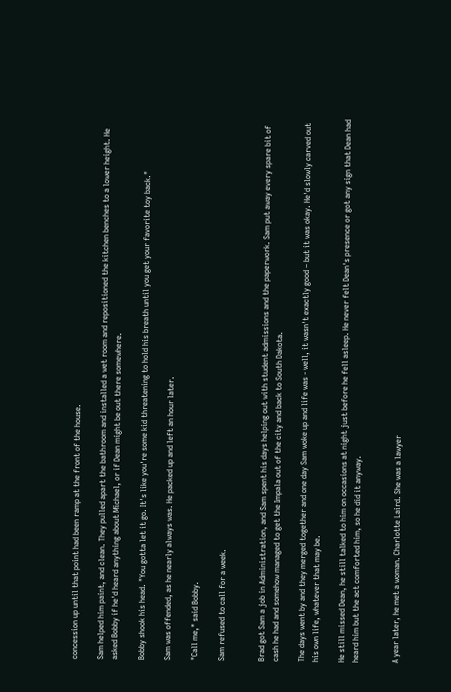concession up until that point had been ramp at the front of the house.

Sam helped him paint, and clean. They pulled apart the bathroom and installed a wet room and repositioned the kitchen benches to a lower height. He asked Bobby if he'd heard anything about Michael, or if Dean might be out there somewhere.

Bobby shook his head. "You gotta let it go. It's like you're some kid threatening to hold his breath until you get your favorite toy back."

Sam was offended, as he nearly always was. He packed up and left an hour later.

"Call me," said Bobby.

Sam refused to call for a week.


Brad got Sam a job in Administration, and Sam spent his days helping out with student admissions and the paperwork. Sam put away every spare bit of cash he had and somehow managed to get the Impala out of the city and back to South Dakota.

The days went by and they merged together and one day Sam woke up and life was - well, it wasn't exactly good – but it was okay. He'd slowly carved out his own life, whatever that may be.

He still missed Dean, he still talked to him on occasions at night just before he fell asleep. He never felt Dean's presence or got any sign that Dean had heard him but the act comforted him, so he did it anyway.


A year later, he met a woman. Charlotte Laird. She was a lawyer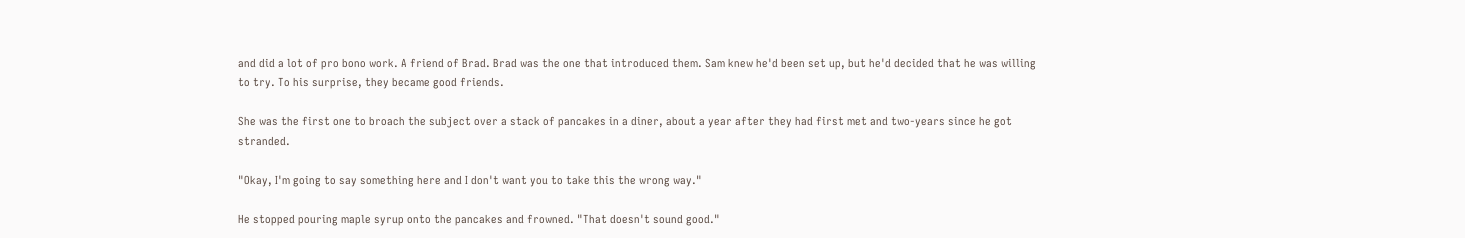and did a lot of pro bono work. A friend of Brad. Brad was the one that introduced them. Sam knew he'd been set up, but he'd decided that he was willing to try. To his surprise, they became good friends.

She was the first one to broach the subject over a stack of pancakes in a diner, about a year after they had first met and two-years since he got stranded.

"Okay, I'm going to say something here and I don't want you to take this the wrong way."

He stopped pouring maple syrup onto the pancakes and frowned. "That doesn't sound good."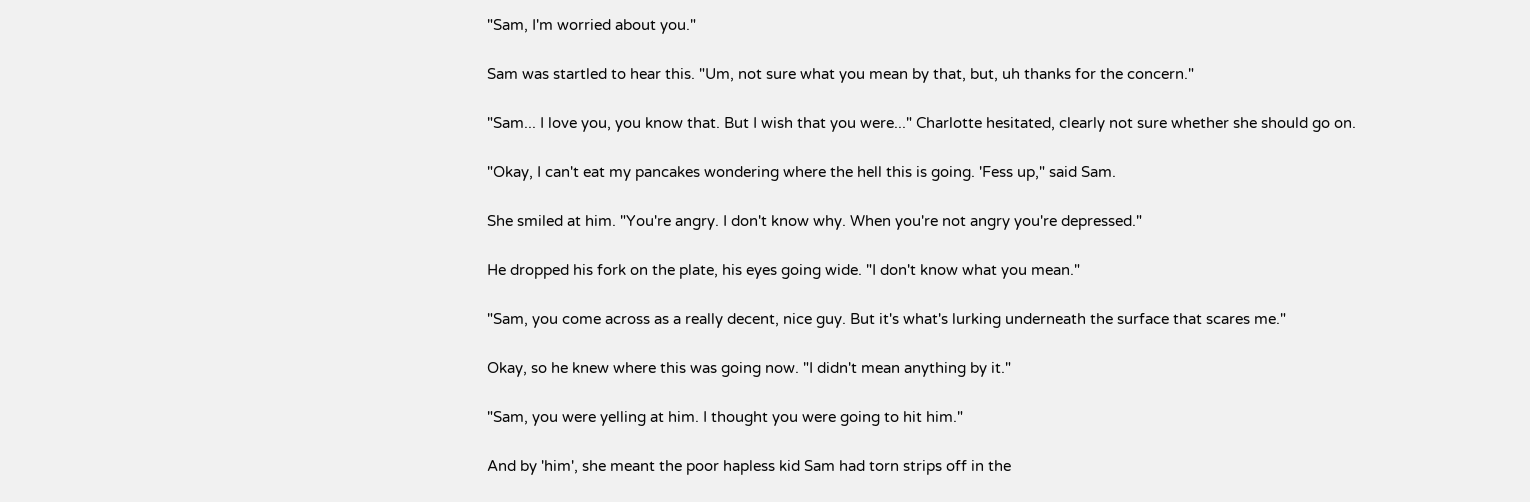"Sam, I'm worried about you."

Sam was startled to hear this. "Um, not sure what you mean by that, but, uh thanks for the concern."

"Sam... I love you, you know that. But I wish that you were..." Charlotte hesitated, clearly not sure whether she should go on.

"Okay, I can't eat my pancakes wondering where the hell this is going. 'Fess up," said Sam.

She smiled at him. "You're angry. I don't know why. When you're not angry you're depressed."

He dropped his fork on the plate, his eyes going wide. "I don't know what you mean."

"Sam, you come across as a really decent, nice guy. But it's what's lurking underneath the surface that scares me."

Okay, so he knew where this was going now. "I didn't mean anything by it."

"Sam, you were yelling at him. I thought you were going to hit him."

And by 'him', she meant the poor hapless kid Sam had torn strips off in the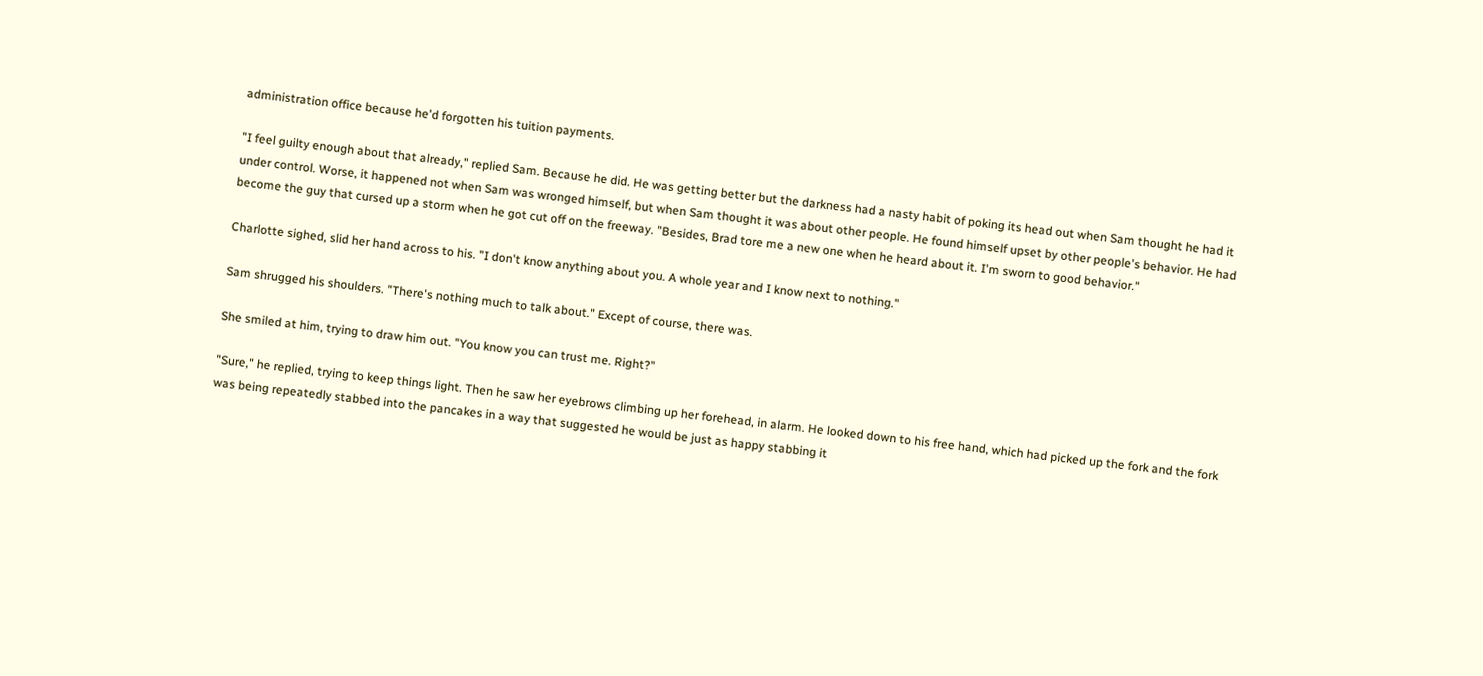administration office because he'd forgotten his tuition payments.

"I feel guilty enough about that already," replied Sam. Because he did. He was getting better but the darkness had a nasty habit of poking its head out when Sam thought he had it under control. Worse, it happened not when Sam was wronged himself, but when Sam thought it was about other people. He found himself upset by other people's behavior. He had become the guy that cursed up a storm when he got cut off on the freeway. "Besides, Brad tore me a new one when he heard about it. I'm sworn to good behavior."

Charlotte sighed, slid her hand across to his. "I don't know anything about you. A whole year and I know next to nothing."

Sam shrugged his shoulders. "There's nothing much to talk about." Except of course, there was.

She smiled at him, trying to draw him out. "You know you can trust me. Right?"

"Sure," he replied, trying to keep things light. Then he saw her eyebrows climbing up her forehead, in alarm. He looked down to his free hand, which had picked up the fork and the fork was being repeatedly stabbed into the pancakes in a way that suggested he would be just as happy stabbing it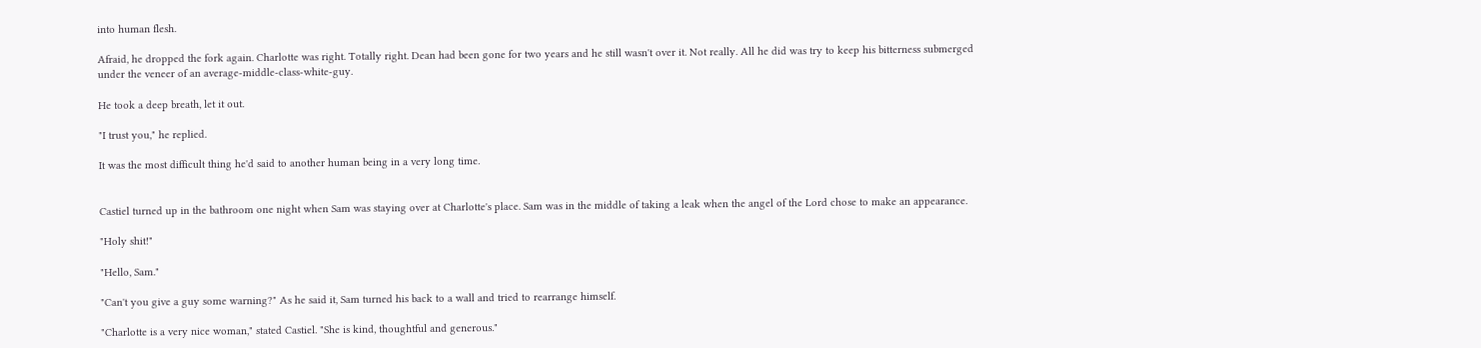into human flesh.

Afraid, he dropped the fork again. Charlotte was right. Totally right. Dean had been gone for two years and he still wasn't over it. Not really. All he did was try to keep his bitterness submerged under the veneer of an average-middle-class-white-guy.

He took a deep breath, let it out.

"I trust you," he replied.

It was the most difficult thing he'd said to another human being in a very long time.


Castiel turned up in the bathroom one night when Sam was staying over at Charlotte's place. Sam was in the middle of taking a leak when the angel of the Lord chose to make an appearance.

"Holy shit!"

"Hello, Sam."

"Can't you give a guy some warning?" As he said it, Sam turned his back to a wall and tried to rearrange himself.

"Charlotte is a very nice woman," stated Castiel. "She is kind, thoughtful and generous."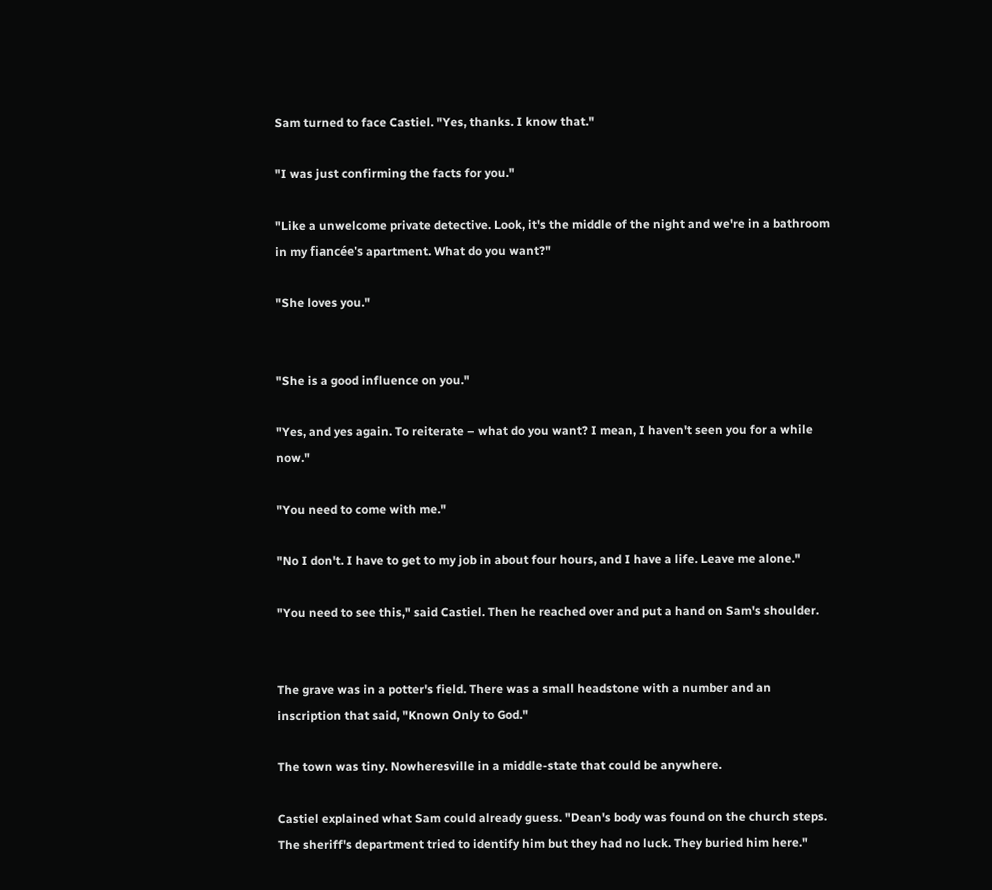Sam turned to face Castiel. "Yes, thanks. I know that."

"I was just confirming the facts for you."

"Like a unwelcome private detective. Look, it's the middle of the night and we're in a bathroom in my fiancée's apartment. What do you want?"

"She loves you."


"She is a good influence on you."

"Yes, and yes again. To reiterate – what do you want? I mean, I haven't seen you for a while now."

"You need to come with me."

"No I don't. I have to get to my job in about four hours, and I have a life. Leave me alone."

"You need to see this," said Castiel. Then he reached over and put a hand on Sam's shoulder.


The grave was in a potter's field. There was a small headstone with a number and an inscription that said, "Known Only to God."

The town was tiny. Nowheresville in a middle-state that could be anywhere.

Castiel explained what Sam could already guess. "Dean's body was found on the church steps. The sheriff's department tried to identify him but they had no luck. They buried him here."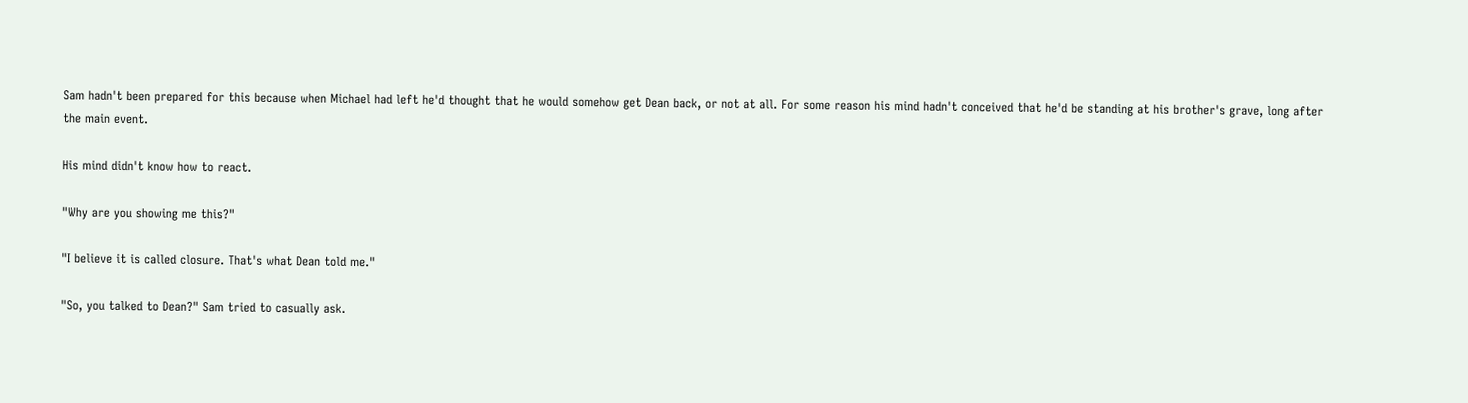Sam hadn't been prepared for this because when Michael had left he'd thought that he would somehow get Dean back, or not at all. For some reason his mind hadn't conceived that he'd be standing at his brother's grave, long after the main event.

His mind didn't know how to react.

"Why are you showing me this?"

"I believe it is called closure. That's what Dean told me."

"So, you talked to Dean?" Sam tried to casually ask.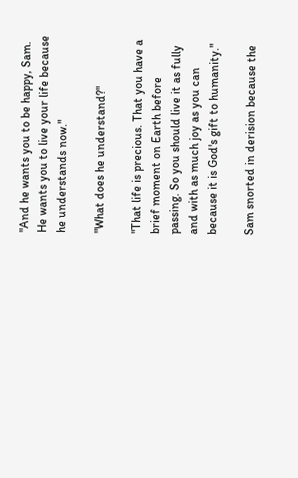"And he wants you to be happy, Sam. He wants you to live your life because he understands now."

"What does he understand?"

"That life is precious. That you have a brief moment on Earth before passing. So you should live it as fully and with as much joy as you can because it is God's gift to humanity."

Sam snorted in derision because the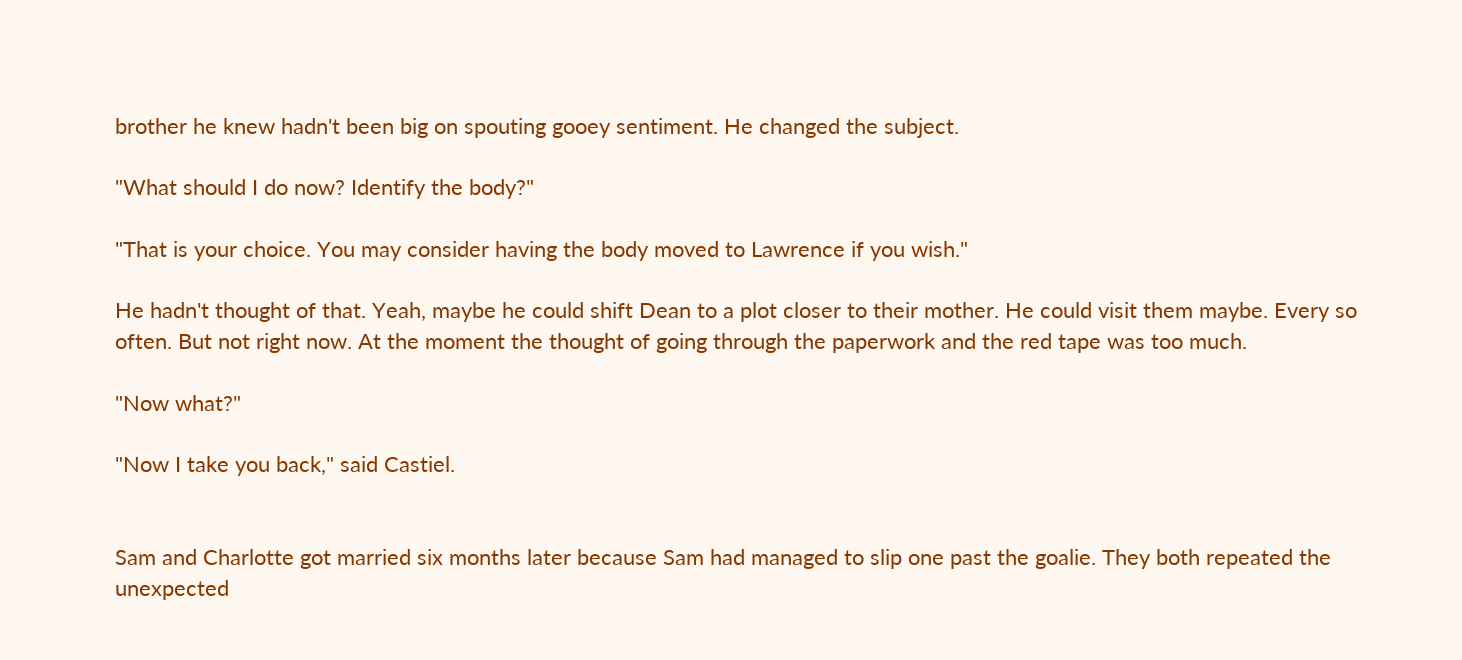brother he knew hadn't been big on spouting gooey sentiment. He changed the subject.

"What should I do now? Identify the body?"

"That is your choice. You may consider having the body moved to Lawrence if you wish."

He hadn't thought of that. Yeah, maybe he could shift Dean to a plot closer to their mother. He could visit them maybe. Every so often. But not right now. At the moment the thought of going through the paperwork and the red tape was too much.

"Now what?"

"Now I take you back," said Castiel.


Sam and Charlotte got married six months later because Sam had managed to slip one past the goalie. They both repeated the unexpected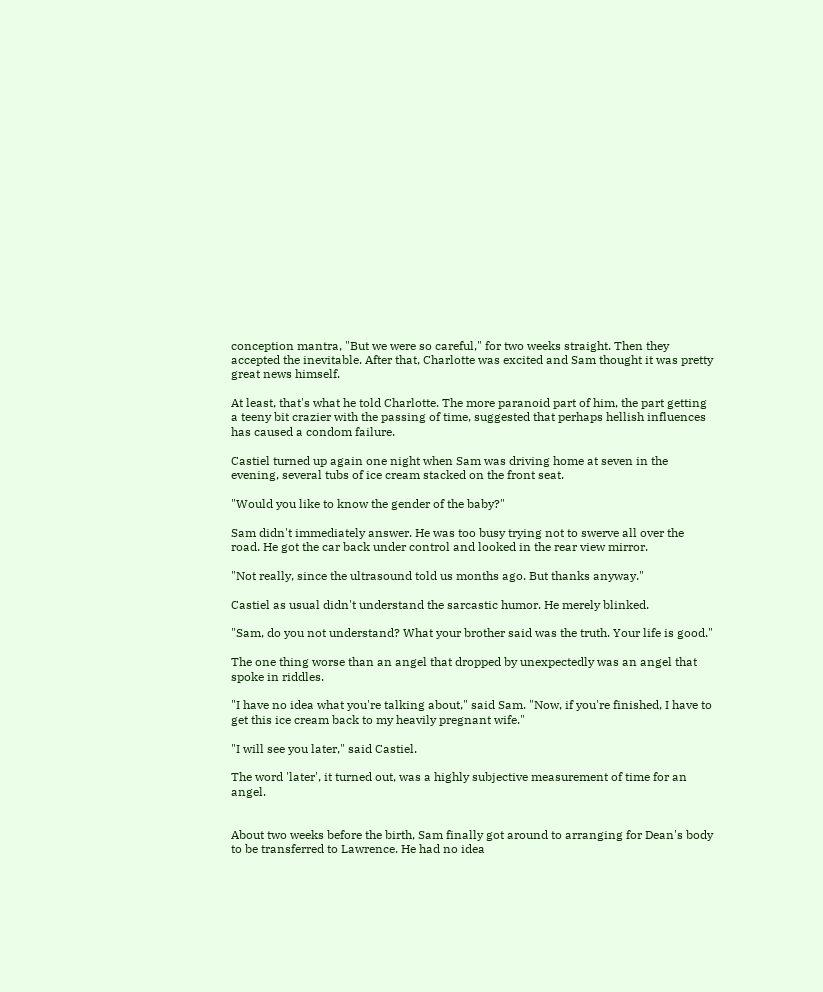conception mantra, "But we were so careful," for two weeks straight. Then they accepted the inevitable. After that, Charlotte was excited and Sam thought it was pretty great news himself.

At least, that's what he told Charlotte. The more paranoid part of him, the part getting a teeny bit crazier with the passing of time, suggested that perhaps hellish influences has caused a condom failure.

Castiel turned up again one night when Sam was driving home at seven in the evening, several tubs of ice cream stacked on the front seat.

"Would you like to know the gender of the baby?"

Sam didn't immediately answer. He was too busy trying not to swerve all over the road. He got the car back under control and looked in the rear view mirror.

"Not really, since the ultrasound told us months ago. But thanks anyway."

Castiel as usual didn't understand the sarcastic humor. He merely blinked.

"Sam, do you not understand? What your brother said was the truth. Your life is good."

The one thing worse than an angel that dropped by unexpectedly was an angel that spoke in riddles.

"I have no idea what you're talking about," said Sam. "Now, if you're finished, I have to get this ice cream back to my heavily pregnant wife."

"I will see you later," said Castiel.

The word 'later', it turned out, was a highly subjective measurement of time for an angel.


About two weeks before the birth, Sam finally got around to arranging for Dean's body to be transferred to Lawrence. He had no idea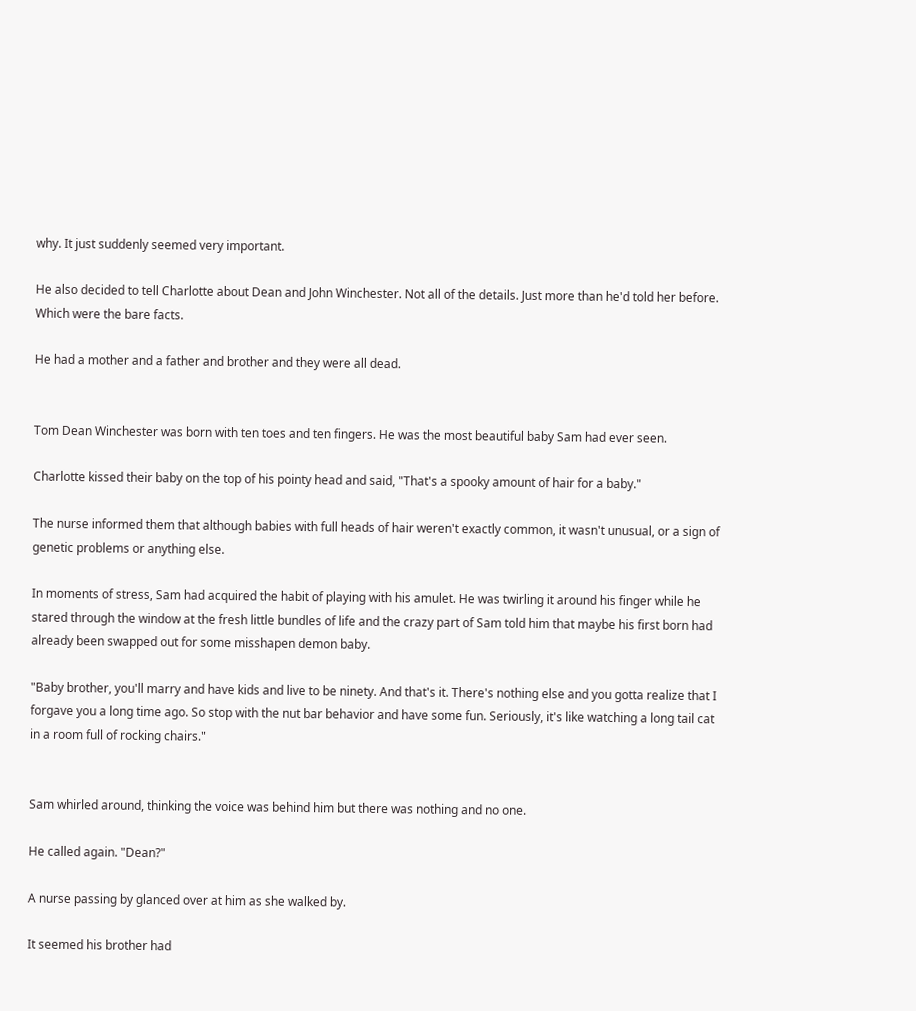why. It just suddenly seemed very important.

He also decided to tell Charlotte about Dean and John Winchester. Not all of the details. Just more than he'd told her before. Which were the bare facts.

He had a mother and a father and brother and they were all dead.


Tom Dean Winchester was born with ten toes and ten fingers. He was the most beautiful baby Sam had ever seen.

Charlotte kissed their baby on the top of his pointy head and said, "That's a spooky amount of hair for a baby."

The nurse informed them that although babies with full heads of hair weren't exactly common, it wasn't unusual, or a sign of genetic problems or anything else.

In moments of stress, Sam had acquired the habit of playing with his amulet. He was twirling it around his finger while he stared through the window at the fresh little bundles of life and the crazy part of Sam told him that maybe his first born had already been swapped out for some misshapen demon baby.

"Baby brother, you'll marry and have kids and live to be ninety. And that's it. There's nothing else and you gotta realize that I forgave you a long time ago. So stop with the nut bar behavior and have some fun. Seriously, it's like watching a long tail cat in a room full of rocking chairs."


Sam whirled around, thinking the voice was behind him but there was nothing and no one.

He called again. "Dean?"

A nurse passing by glanced over at him as she walked by.

It seemed his brother had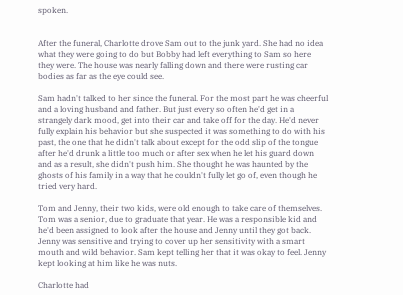spoken.


After the funeral, Charlotte drove Sam out to the junk yard. She had no idea what they were going to do but Bobby had left everything to Sam so here they were. The house was nearly falling down and there were rusting car bodies as far as the eye could see.

Sam hadn't talked to her since the funeral. For the most part he was cheerful and a loving husband and father. But just every so often he'd get in a strangely dark mood, get into their car and take off for the day. He'd never fully explain his behavior but she suspected it was something to do with his past, the one that he didn't talk about except for the odd slip of the tongue after he'd drunk a little too much or after sex when he let his guard down and as a result, she didn't push him. She thought he was haunted by the ghosts of his family in a way that he couldn't fully let go of, even though he tried very hard.

Tom and Jenny, their two kids, were old enough to take care of themselves. Tom was a senior, due to graduate that year. He was a responsible kid and he'd been assigned to look after the house and Jenny until they got back. Jenny was sensitive and trying to cover up her sensitivity with a smart mouth and wild behavior. Sam kept telling her that it was okay to feel. Jenny kept looking at him like he was nuts.

Charlotte had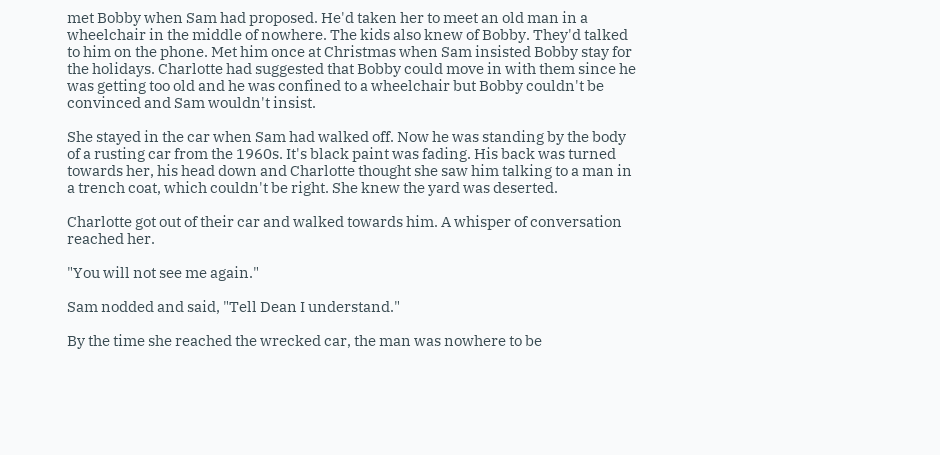met Bobby when Sam had proposed. He'd taken her to meet an old man in a wheelchair in the middle of nowhere. The kids also knew of Bobby. They'd talked to him on the phone. Met him once at Christmas when Sam insisted Bobby stay for the holidays. Charlotte had suggested that Bobby could move in with them since he was getting too old and he was confined to a wheelchair but Bobby couldn't be convinced and Sam wouldn't insist.

She stayed in the car when Sam had walked off. Now he was standing by the body of a rusting car from the 1960s. It's black paint was fading. His back was turned towards her, his head down and Charlotte thought she saw him talking to a man in a trench coat, which couldn't be right. She knew the yard was deserted.

Charlotte got out of their car and walked towards him. A whisper of conversation reached her.

"You will not see me again."

Sam nodded and said, "Tell Dean I understand."

By the time she reached the wrecked car, the man was nowhere to be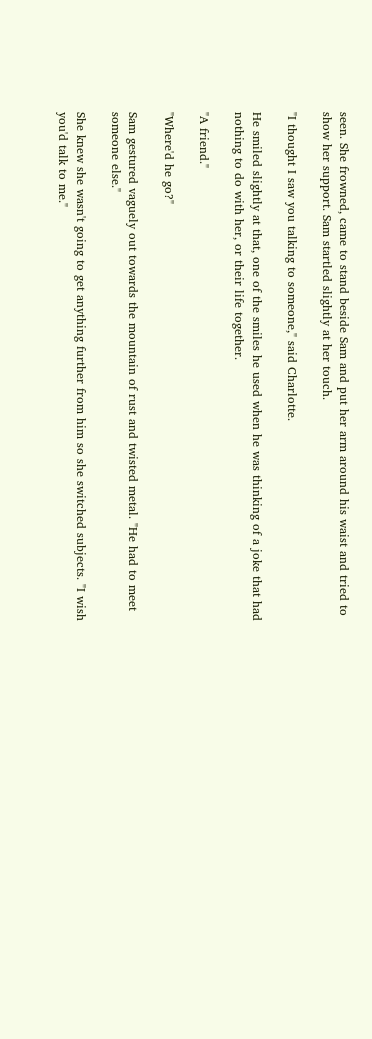seen. She frowned, came to stand beside Sam and put her arm around his waist and tried to show her support. Sam startled slightly at her touch.

"I thought I saw you talking to someone," said Charlotte.

He smiled slightly at that, one of the smiles he used when he was thinking of a joke that had nothing to do with her, or their life together.

"A friend."

"Where'd he go?"

Sam gestured vaguely out towards the mountain of rust and twisted metal. "He had to meet someone else."

She knew she wasn't going to get anything further from him so she switched subjects. "I wish you'd talk to me."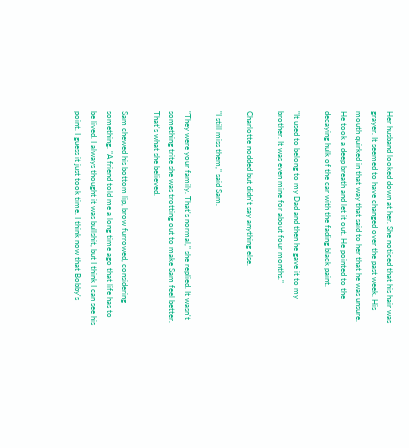Her husband looked down at her. She noticed that his hair was grayer. It seemed to have changed over the past week. His mouth quirked in that way that said to her that he was unsure. He took a deep breath and let it out. He pointed to the decaying hulk of the car with the fading black paint.

"It used to belong to my Dad and then he gave it to my brother. It was even mine for about four months."

Charlotte nodded but didn't say anything else.

"I still miss them," said Sam.

"They were your family. That's normal," she replied. It wasn't something trite she was trotting out to make Sam feel better. That's what she believed.

Sam chewed his bottom lip, brow furrowed, considering something. "A friend told me a long time ago that life has to be lived. I always thought it was bullshit, but I think I can see his point. I guess it just took time. I think now that Bobby's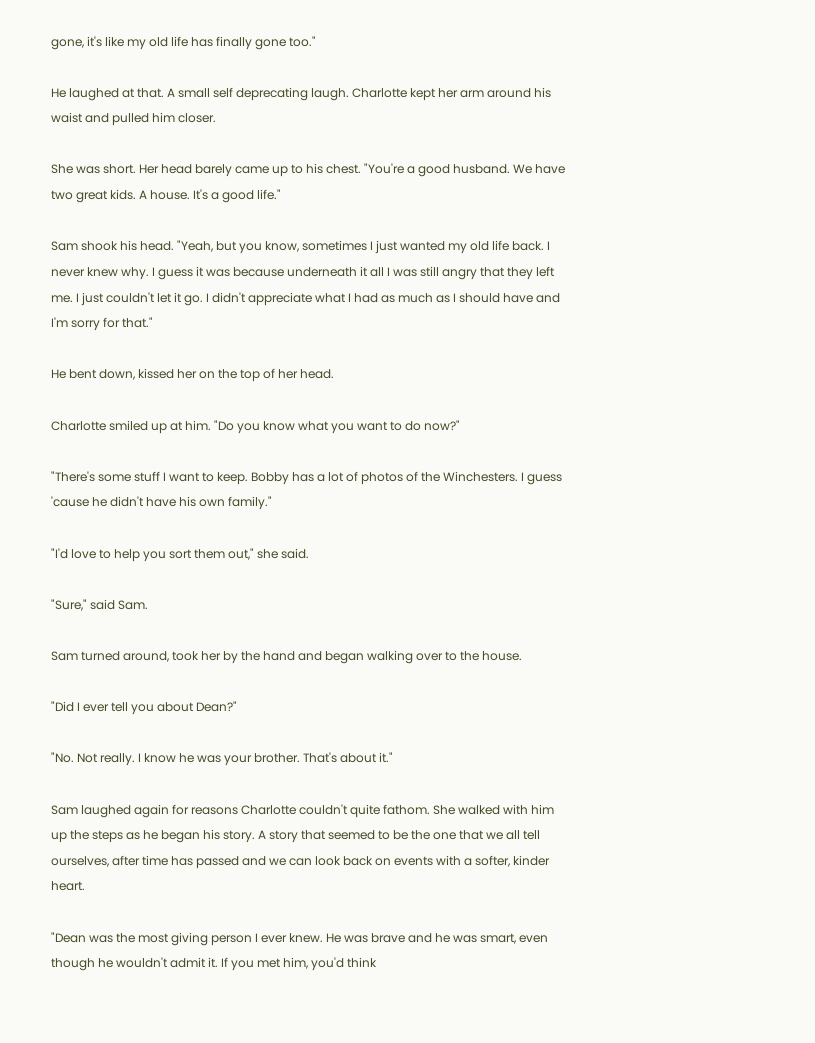gone, it's like my old life has finally gone too."

He laughed at that. A small self deprecating laugh. Charlotte kept her arm around his waist and pulled him closer.

She was short. Her head barely came up to his chest. "You're a good husband. We have two great kids. A house. It's a good life."

Sam shook his head. "Yeah, but you know, sometimes I just wanted my old life back. I never knew why. I guess it was because underneath it all I was still angry that they left me. I just couldn't let it go. I didn't appreciate what I had as much as I should have and I'm sorry for that."

He bent down, kissed her on the top of her head.

Charlotte smiled up at him. "Do you know what you want to do now?"

"There's some stuff I want to keep. Bobby has a lot of photos of the Winchesters. I guess 'cause he didn't have his own family."

"I'd love to help you sort them out," she said.

"Sure," said Sam.

Sam turned around, took her by the hand and began walking over to the house.

"Did I ever tell you about Dean?"

"No. Not really. I know he was your brother. That's about it."

Sam laughed again for reasons Charlotte couldn't quite fathom. She walked with him up the steps as he began his story. A story that seemed to be the one that we all tell ourselves, after time has passed and we can look back on events with a softer, kinder heart.

"Dean was the most giving person I ever knew. He was brave and he was smart, even though he wouldn't admit it. If you met him, you'd think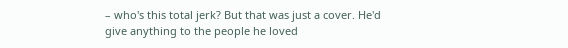– who's this total jerk? But that was just a cover. He'd give anything to the people he loved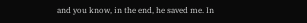and you know, in the end, he saved me. In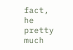fact, he pretty much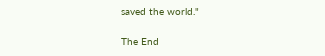saved the world."

The End